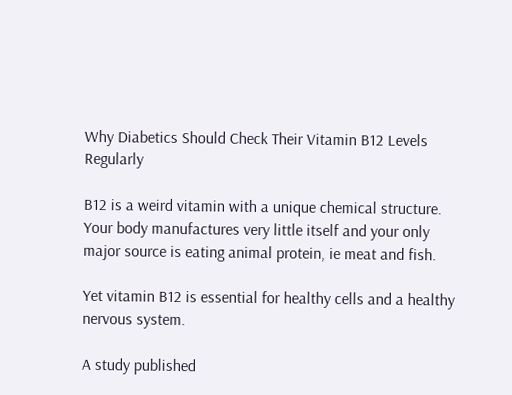Why Diabetics Should Check Their Vitamin B12 Levels Regularly

B12 is a weird vitamin with a unique chemical structure. Your body manufactures very little itself and your only major source is eating animal protein, ie meat and fish.

Yet vitamin B12 is essential for healthy cells and a healthy nervous system.

A study published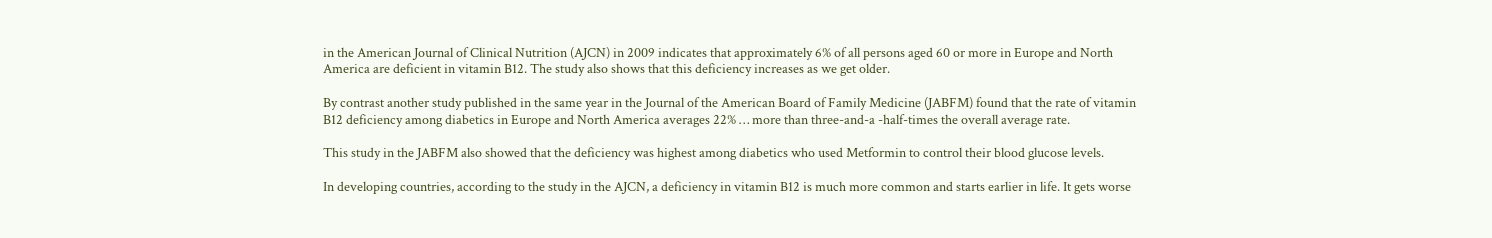in the American Journal of Clinical Nutrition (AJCN) in 2009 indicates that approximately 6% of all persons aged 60 or more in Europe and North America are deficient in vitamin B12. The study also shows that this deficiency increases as we get older.

By contrast another study published in the same year in the Journal of the American Board of Family Medicine (JABFM) found that the rate of vitamin B12 deficiency among diabetics in Europe and North America averages 22% … more than three-and-a -half-times the overall average rate.

This study in the JABFM also showed that the deficiency was highest among diabetics who used Metformin to control their blood glucose levels.

In developing countries, according to the study in the AJCN, a deficiency in vitamin B12 is much more common and starts earlier in life. It gets worse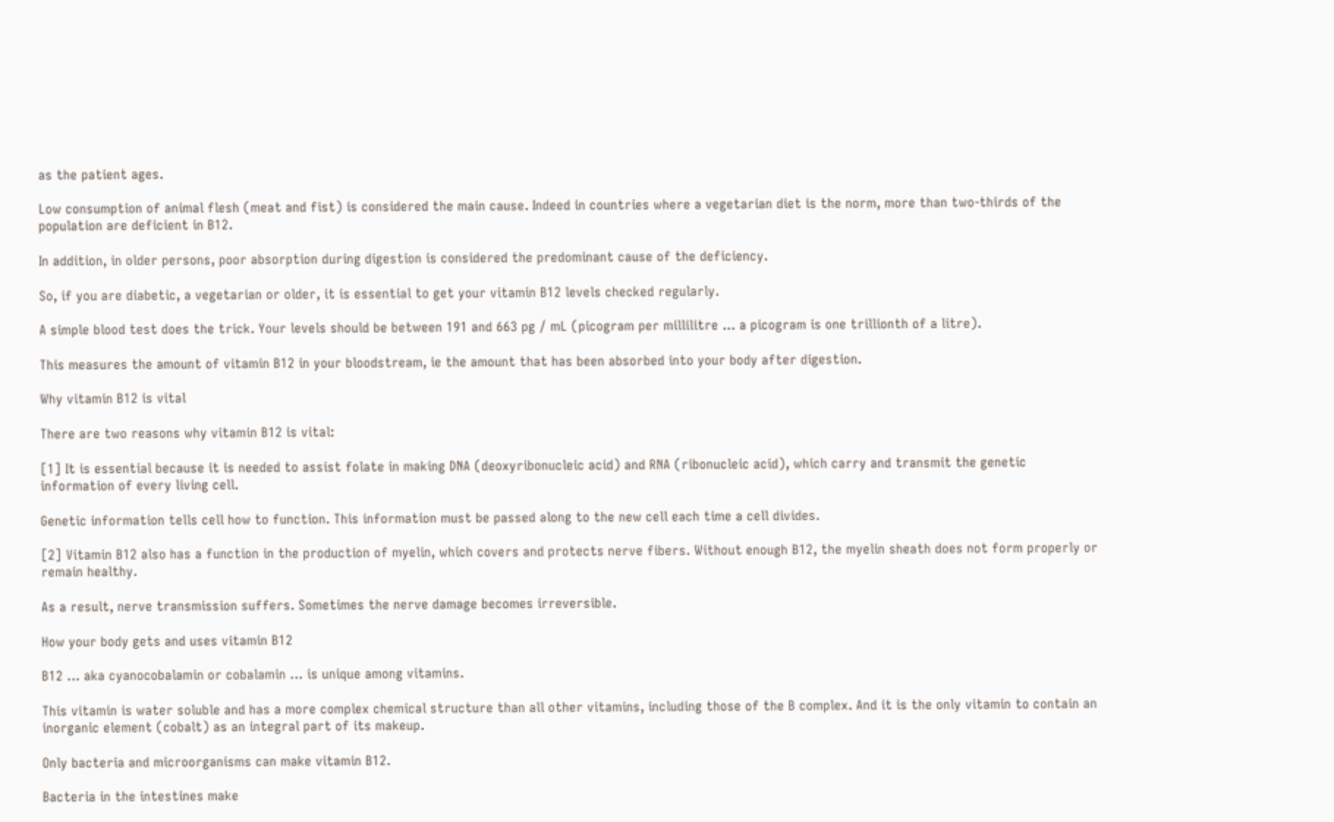as the patient ages.

Low consumption of animal flesh (meat and fist) is considered the main cause. Indeed in countries where a vegetarian diet is the norm, more than two-thirds of the population are deficient in B12.

In addition, in older persons, poor absorption during digestion is considered the predominant cause of the deficiency.

So, if you are diabetic, a vegetarian or older, it is essential to get your vitamin B12 levels checked regularly.

A simple blood test does the trick. Your levels should be between 191 and 663 pg / mL (picogram per millilitre … a picogram is one trillionth of a litre).

This measures the amount of vitamin B12 in your bloodstream, ie the amount that has been absorbed into your body after digestion.

Why vitamin B12 is vital

There are two reasons why vitamin B12 is vital:

[1] It is essential because it is needed to assist folate in making DNA (deoxyribonucleic acid) and RNA (ribonucleic acid), which carry and transmit the genetic information of every living cell.

Genetic information tells cell how to function. This information must be passed along to the new cell each time a cell divides.

[2] Vitamin B12 also has a function in the production of myelin, which covers and protects nerve fibers. Without enough B12, the myelin sheath does not form properly or remain healthy.

As a result, nerve transmission suffers. Sometimes the nerve damage becomes irreversible.

How your body gets and uses vitamin B12

B12 … aka cyanocobalamin or cobalamin … is unique among vitamins.

This vitamin is water soluble and has a more complex chemical structure than all other vitamins, including those of the B complex. And it is the only vitamin to contain an inorganic element (cobalt) as an integral part of its makeup.

Only bacteria and microorganisms can make vitamin B12.

Bacteria in the intestines make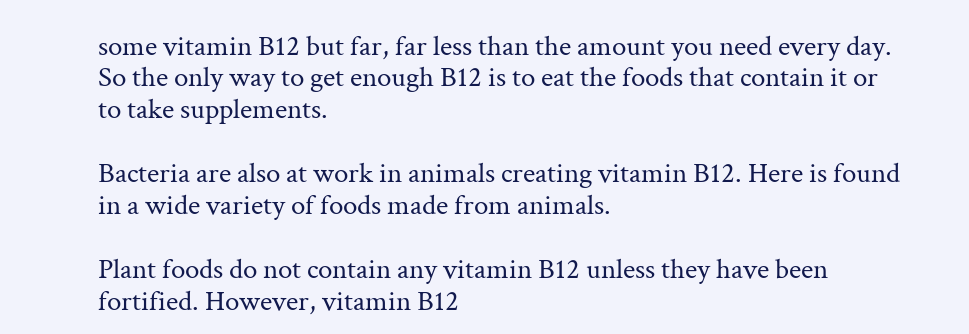some vitamin B12 but far, far less than the amount you need every day. So the only way to get enough B12 is to eat the foods that contain it or to take supplements.

Bacteria are also at work in animals creating vitamin B12. Here is found in a wide variety of foods made from animals.

Plant foods do not contain any vitamin B12 unless they have been fortified. However, vitamin B12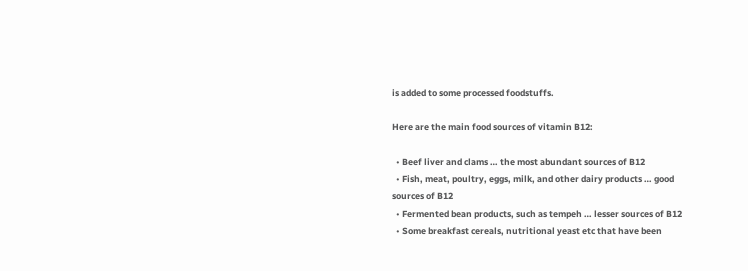is added to some processed foodstuffs.

Here are the main food sources of vitamin B12:

  • Beef liver and clams … the most abundant sources of B12
  • Fish, meat, poultry, eggs, milk, and other dairy products … good sources of B12
  • Fermented bean products, such as tempeh … lesser sources of B12
  • Some breakfast cereals, nutritional yeast etc that have been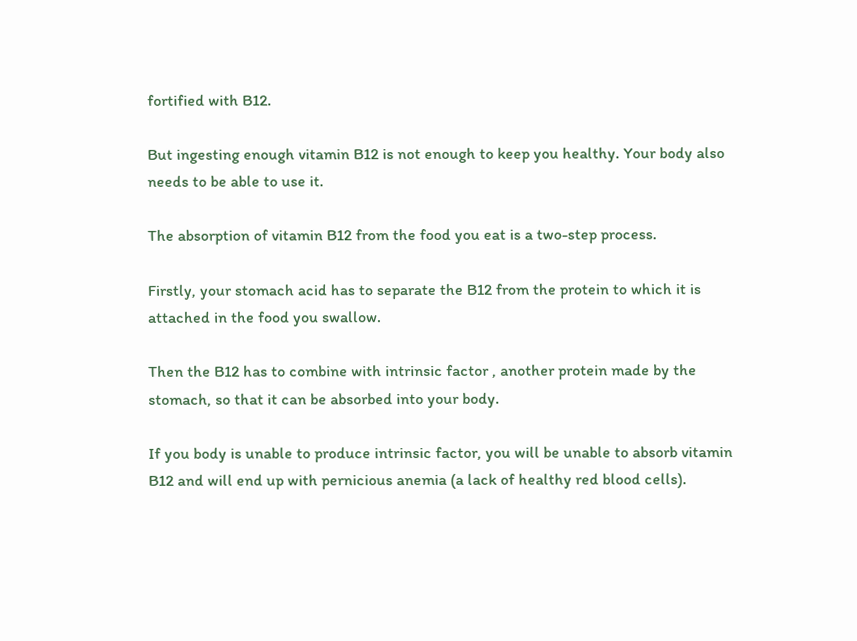fortified with B12.

But ingesting enough vitamin B12 is not enough to keep you healthy. Your body also needs to be able to use it.

The absorption of vitamin B12 from the food you eat is a two-step process.

Firstly, your stomach acid has to separate the B12 from the protein to which it is attached in the food you swallow.

Then the B12 has to combine with intrinsic factor , another protein made by the stomach, so that it can be absorbed into your body.

If you body is unable to produce intrinsic factor, you will be unable to absorb vitamin B12 and will end up with pernicious anemia (a lack of healthy red blood cells).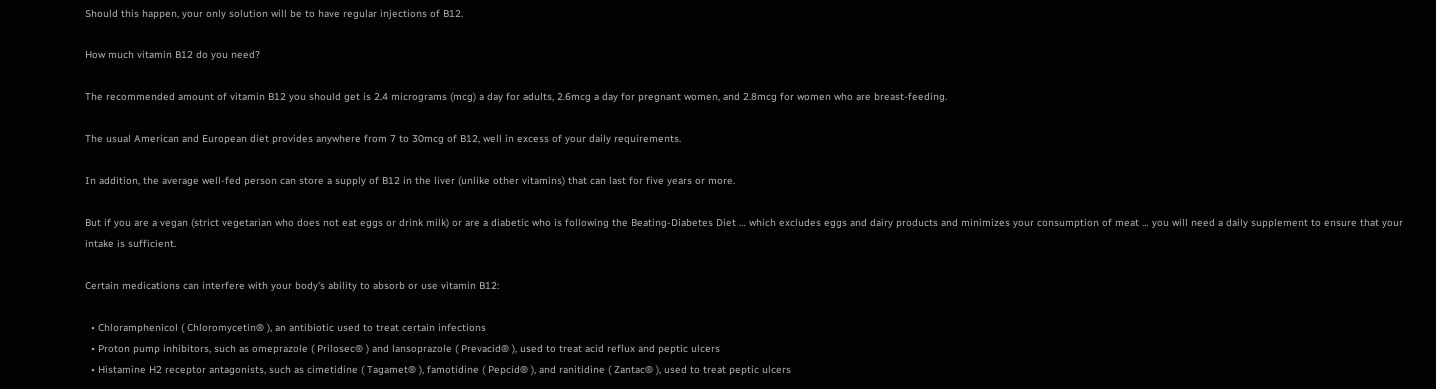Should this happen, your only solution will be to have regular injections of B12.

How much vitamin B12 do you need?

The recommended amount of vitamin B12 you should get is 2.4 micrograms (mcg) a day for adults, 2.6mcg a day for pregnant women, and 2.8mcg for women who are breast-feeding.

The usual American and European diet provides anywhere from 7 to 30mcg of B12, well in excess of your daily requirements.

In addition, the average well-fed person can store a supply of B12 in the liver (unlike other vitamins) that can last for five years or more.

But if you are a vegan (strict vegetarian who does not eat eggs or drink milk) or are a diabetic who is following the Beating-Diabetes Diet … which excludes eggs and dairy products and minimizes your consumption of meat … you will need a daily supplement to ensure that your intake is sufficient.

Certain medications can interfere with your body's ability to absorb or use vitamin B12:

  • Chloramphenicol ( Chloromycetin® ), an antibiotic used to treat certain infections
  • Proton pump inhibitors, such as omeprazole ( Prilosec® ) and lansoprazole ( Prevacid® ), used to treat acid reflux and peptic ulcers
  • Histamine H2 receptor antagonists, such as cimetidine ( Tagamet® ), famotidine ( Pepcid® ), and ranitidine ( Zantac® ), used to treat peptic ulcers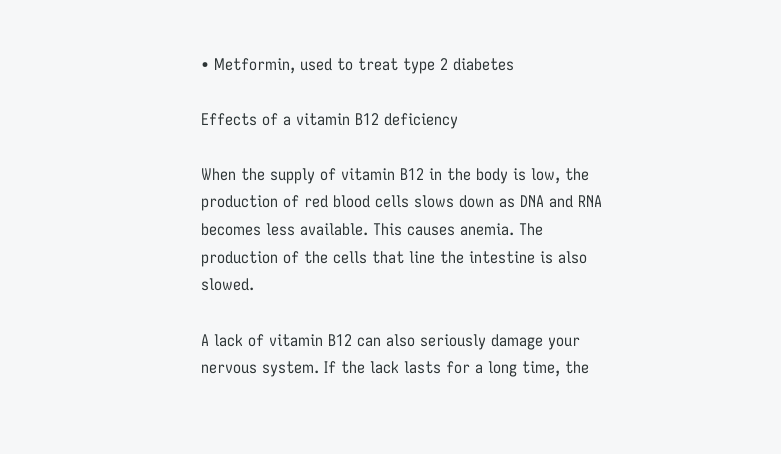• Metformin, used to treat type 2 diabetes

Effects of a vitamin B12 deficiency

When the supply of vitamin B12 in the body is low, the production of red blood cells slows down as DNA and RNA becomes less available. This causes anemia. The production of the cells that line the intestine is also slowed.

A lack of vitamin B12 can also seriously damage your nervous system. If the lack lasts for a long time, the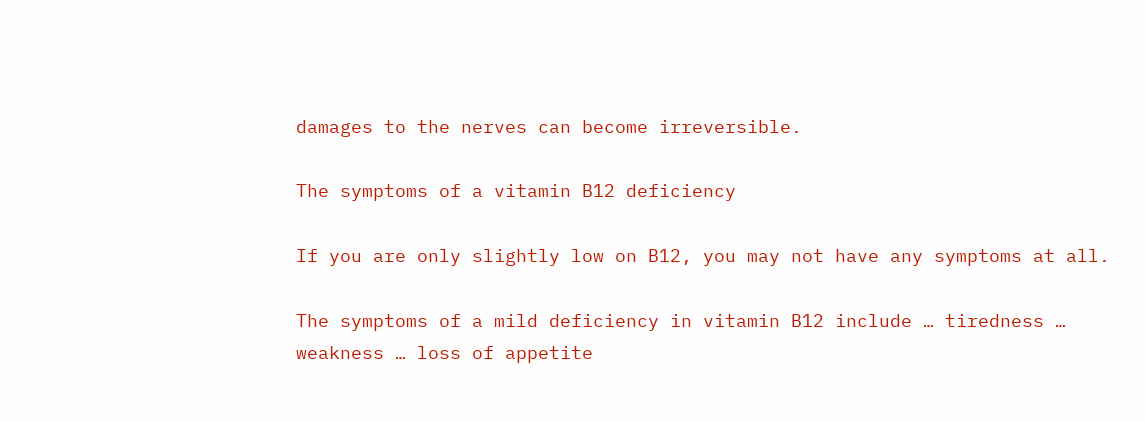damages to the nerves can become irreversible.

The symptoms of a vitamin B12 deficiency

If you are only slightly low on B12, you may not have any symptoms at all.

The symptoms of a mild deficiency in vitamin B12 include … tiredness … weakness … loss of appetite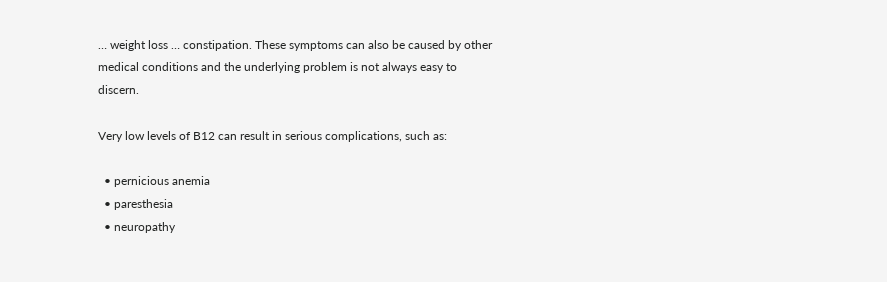… weight loss … constipation. These symptoms can also be caused by other medical conditions and the underlying problem is not always easy to discern.

Very low levels of B12 can result in serious complications, such as:

  • pernicious anemia
  • paresthesia
  • neuropathy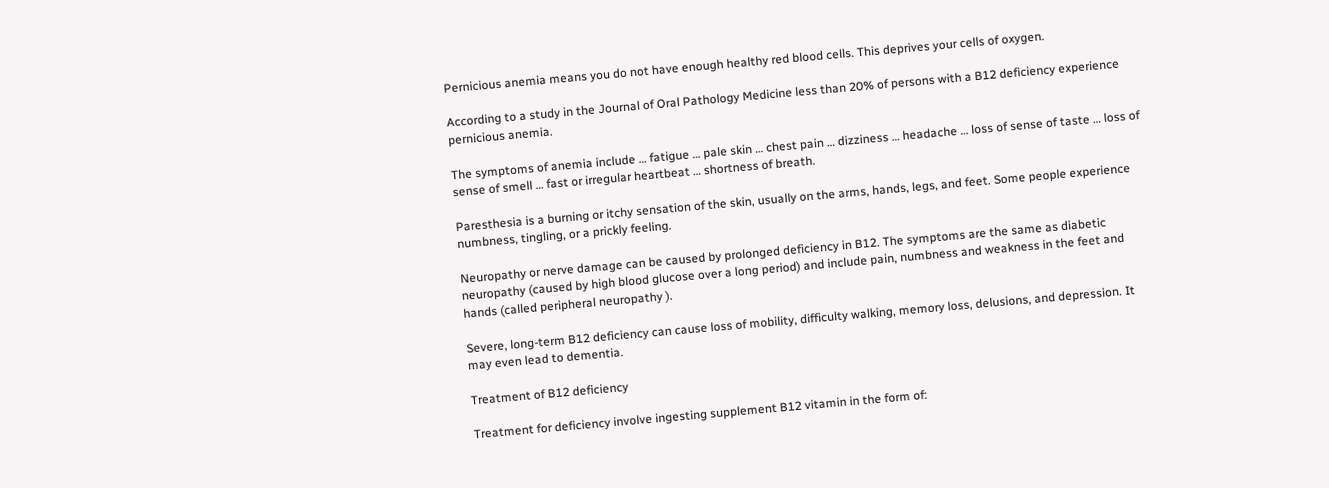Pernicious anemia means you do not have enough healthy red blood cells. This deprives your cells of oxygen.

According to a study in the Journal of Oral Pathology Medicine less than 20% of persons with a B12 deficiency experience pernicious anemia.

The symptoms of anemia include … fatigue … pale skin … chest pain … dizziness … headache … loss of sense of taste … loss of sense of smell … fast or irregular heartbeat … shortness of breath.

Paresthesia is a burning or itchy sensation of the skin, usually on the arms, hands, legs, and feet. Some people experience numbness, tingling, or a prickly feeling.

Neuropathy or nerve damage can be caused by prolonged deficiency in B12. The symptoms are the same as diabetic neuropathy (caused by high blood glucose over a long period) and include pain, numbness and weakness in the feet and hands (called peripheral neuropathy ).

Severe, long-term B12 deficiency can cause loss of mobility, difficulty walking, memory loss, delusions, and depression. It may even lead to dementia.

Treatment of B12 deficiency

Treatment for deficiency involve ingesting supplement B12 vitamin in the form of: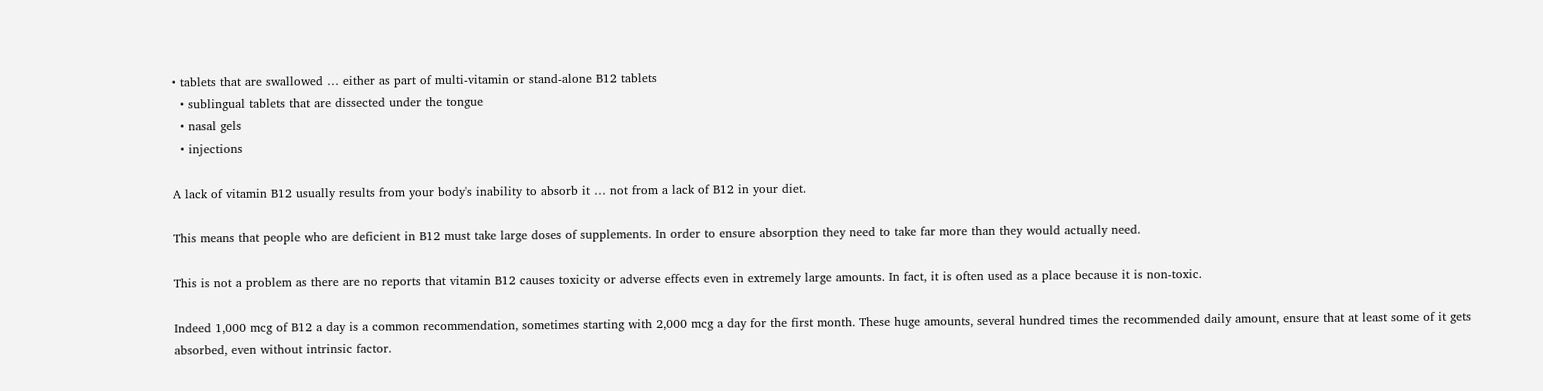• tablets that are swallowed … either as part of multi-vitamin or stand-alone B12 tablets
  • sublingual tablets that are dissected under the tongue
  • nasal gels
  • injections

A lack of vitamin B12 usually results from your body's inability to absorb it … not from a lack of B12 in your diet.

This means that people who are deficient in B12 must take large doses of supplements. In order to ensure absorption they need to take far more than they would actually need.

This is not a problem as there are no reports that vitamin B12 causes toxicity or adverse effects even in extremely large amounts. In fact, it is often used as a place because it is non-toxic.

Indeed 1,000 mcg of B12 a day is a common recommendation, sometimes starting with 2,000 mcg a day for the first month. These huge amounts, several hundred times the recommended daily amount, ensure that at least some of it gets absorbed, even without intrinsic factor.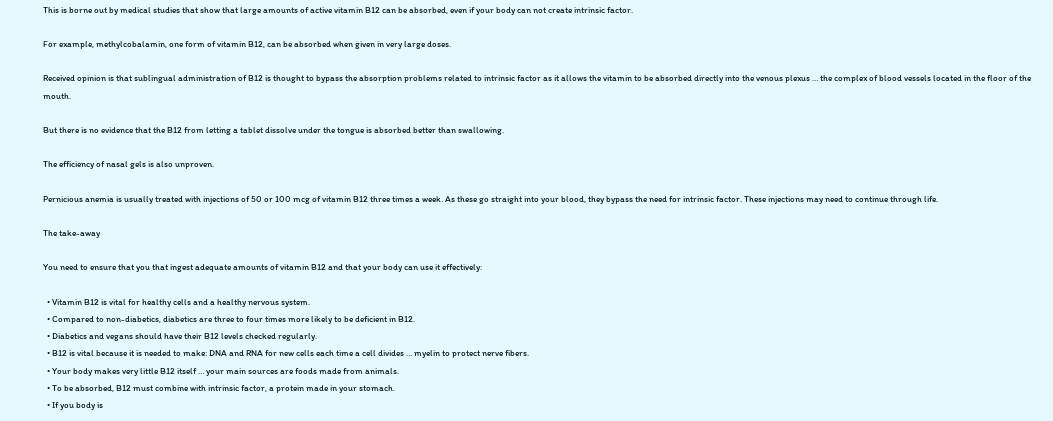This is borne out by medical studies that show that large amounts of active vitamin B12 can be absorbed, even if your body can not create intrinsic factor.

For example, methylcobalamin, one form of vitamin B12, can be absorbed when given in very large doses.

Received opinion is that sublingual administration of B12 is thought to bypass the absorption problems related to intrinsic factor as it allows the vitamin to be absorbed directly into the venous plexus … the complex of blood vessels located in the floor of the mouth.

But there is no evidence that the B12 from letting a tablet dissolve under the tongue is absorbed better than swallowing.

The efficiency of nasal gels is also unproven.

Pernicious anemia is usually treated with injections of 50 or 100 mcg of vitamin B12 three times a week. As these go straight into your blood, they bypass the need for intrinsic factor. These injections may need to continue through life.

The take-away

You need to ensure that you that ingest adequate amounts of vitamin B12 and that your body can use it effectively:

  • Vitamin B12 is vital for healthy cells and a healthy nervous system.
  • Compared to non-diabetics, diabetics are three to four times more likely to be deficient in B12.
  • Diabetics and vegans should have their B12 levels checked regularly.
  • B12 is vital because it is needed to make: DNA and RNA for new cells each time a cell divides … myelin to protect nerve fibers.
  • Your body makes very little B12 itself … your main sources are foods made from animals.
  • To be absorbed, B12 must combine with intrinsic factor, a protein made in your stomach.
  • If you body is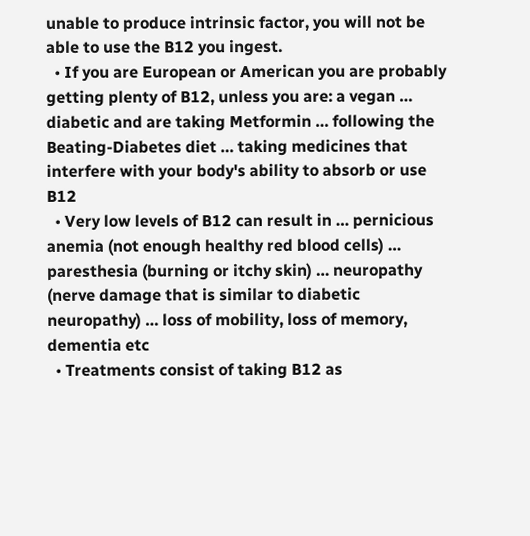unable to produce intrinsic factor, you will not be able to use the B12 you ingest.
  • If you are European or American you are probably getting plenty of B12, unless you are: a vegan … diabetic and are taking Metformin … following the Beating-Diabetes diet … taking medicines that interfere with your body's ability to absorb or use B12
  • Very low levels of B12 can result in … pernicious anemia (not enough healthy red blood cells) … paresthesia (burning or itchy skin) … neuropathy (nerve damage that is similar to diabetic neuropathy) … loss of mobility, loss of memory, dementia etc
  • Treatments consist of taking B12 as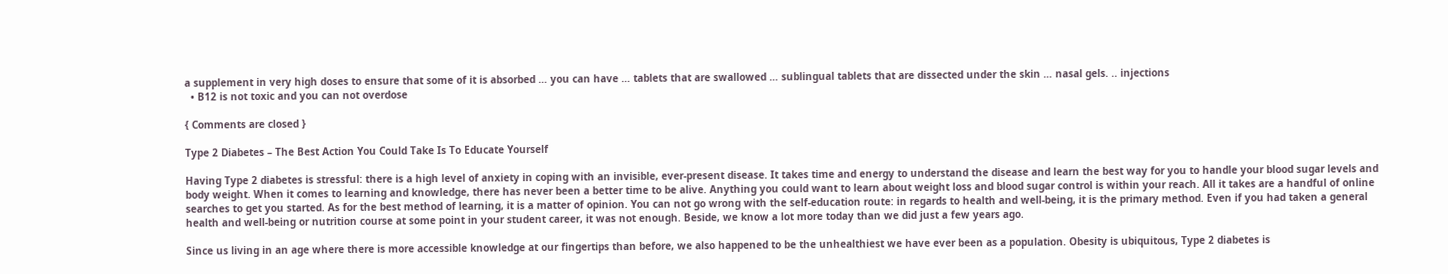a supplement in very high doses to ensure that some of it is absorbed … you can have … tablets that are swallowed … sublingual tablets that are dissected under the skin … nasal gels. .. injections
  • B12 is not toxic and you can not overdose

{ Comments are closed }

Type 2 Diabetes – The Best Action You Could Take Is To Educate Yourself

Having Type 2 diabetes is stressful: there is a high level of anxiety in coping with an invisible, ever-present disease. It takes time and energy to understand the disease and learn the best way for you to handle your blood sugar levels and body weight. When it comes to learning and knowledge, there has never been a better time to be alive. Anything you could want to learn about weight loss and blood sugar control is within your reach. All it takes are a handful of online searches to get you started. As for the best method of learning, it is a matter of opinion. You can not go wrong with the self-education route: in regards to health and well-being, it is the primary method. Even if you had taken a general health and well-being or nutrition course at some point in your student career, it was not enough. Beside, we know a lot more today than we did just a few years ago.

Since us living in an age where there is more accessible knowledge at our fingertips than before, we also happened to be the unhealthiest we have ever been as a population. Obesity is ubiquitous, Type 2 diabetes is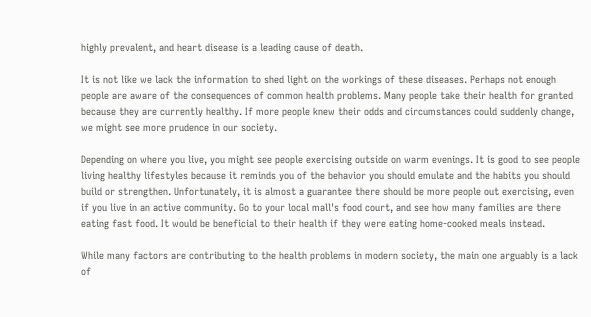highly prevalent, and heart disease is a leading cause of death.

It is not like we lack the information to shed light on the workings of these diseases. Perhaps not enough people are aware of the consequences of common health problems. Many people take their health for granted because they are currently healthy. If more people knew their odds and circumstances could suddenly change, we might see more prudence in our society.

Depending on where you live, you might see people exercising outside on warm evenings. It is good to see people living healthy lifestyles because it reminds you of the behavior you should emulate and the habits you should build or strengthen. Unfortunately, it is almost a guarantee there should be more people out exercising, even if you live in an active community. Go to your local mall's food court, and see how many families are there eating fast food. It would be beneficial to their health if they were eating home-cooked meals instead.

While many factors are contributing to the health problems in modern society, the main one arguably is a lack of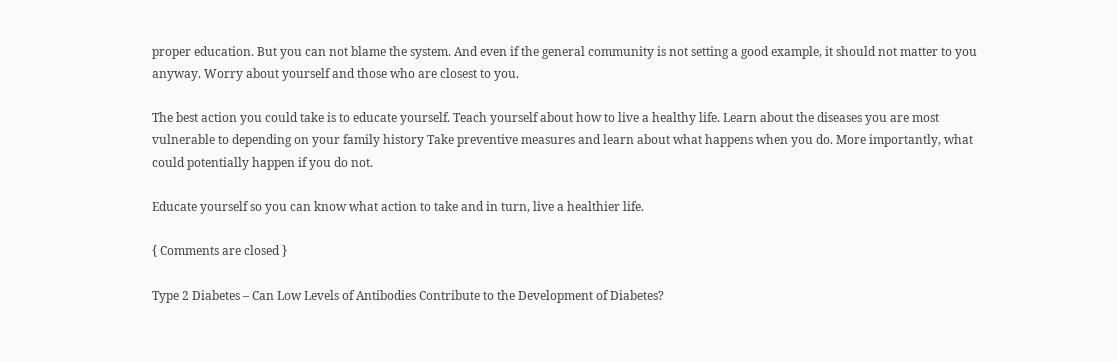proper education. But you can not blame the system. And even if the general community is not setting a good example, it should not matter to you anyway. Worry about yourself and those who are closest to you.

The best action you could take is to educate yourself. Teach yourself about how to live a healthy life. Learn about the diseases you are most vulnerable to depending on your family history Take preventive measures and learn about what happens when you do. More importantly, what could potentially happen if you do not.

Educate yourself so you can know what action to take and in turn, live a healthier life.

{ Comments are closed }

Type 2 Diabetes – Can Low Levels of Antibodies Contribute to the Development of Diabetes?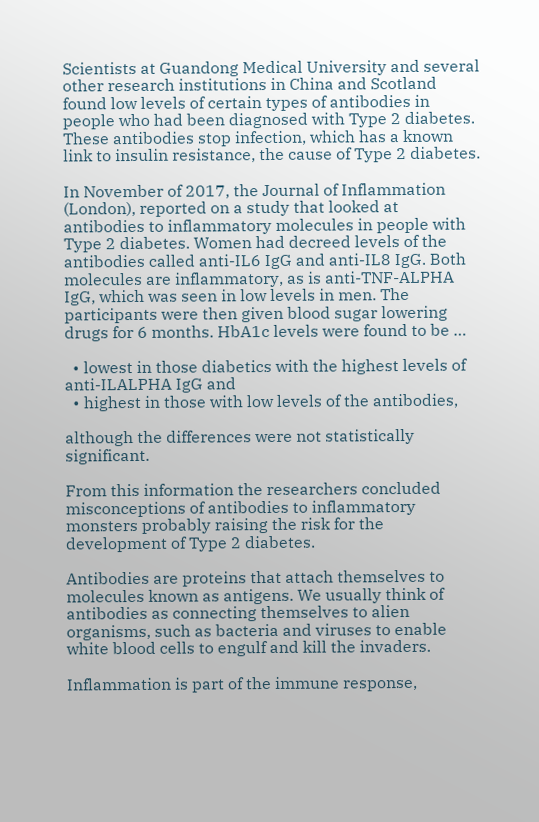Scientists at Guandong Medical University and several other research institutions in China and Scotland found low levels of certain types of antibodies in people who had been diagnosed with Type 2 diabetes. These antibodies stop infection, which has a known link to insulin resistance, the cause of Type 2 diabetes.

In November of 2017, the Journal of Inflammation (London), reported on a study that looked at antibodies to inflammatory molecules in people with Type 2 diabetes. Women had decreed levels of the antibodies called anti-IL6 IgG and anti-IL8 IgG. Both molecules are inflammatory, as is anti-TNF-ALPHA IgG, which was seen in low levels in men. The participants were then given blood sugar lowering drugs for 6 months. HbA1c levels were found to be …

  • lowest in those diabetics with the highest levels of anti-ILALPHA IgG and
  • highest in those with low levels of the antibodies,

although the differences were not statistically significant.

From this information the researchers concluded misconceptions of antibodies to inflammatory monsters probably raising the risk for the development of Type 2 diabetes.

Antibodies are proteins that attach themselves to molecules known as antigens. We usually think of antibodies as connecting themselves to alien organisms, such as bacteria and viruses to enable white blood cells to engulf and kill the invaders.

Inflammation is part of the immune response,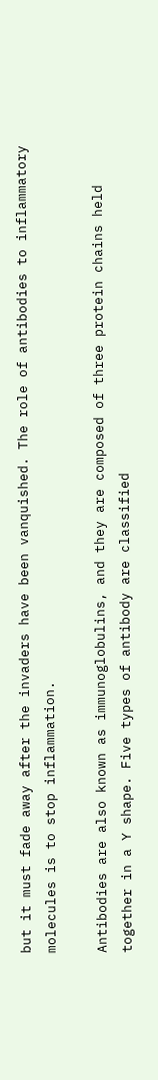but it must fade away after the invaders have been vanquished. The role of antibodies to inflammatory molecules is to stop inflammation.

Antibodies are also known as immunoglobulins, and they are composed of three protein chains held together in a Y shape. Five types of antibody are classified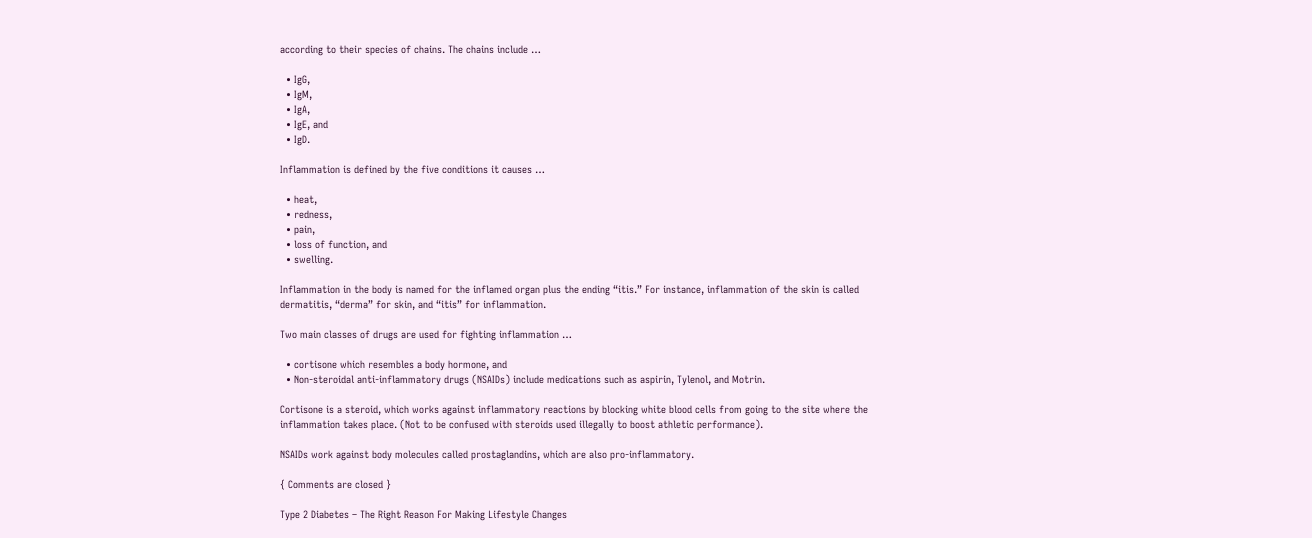according to their species of chains. The chains include …

  • IgG,
  • IgM,
  • IgA,
  • IgE, and
  • IgD.

Inflammation is defined by the five conditions it causes …

  • heat,
  • redness,
  • pain,
  • loss of function, and
  • swelling.

Inflammation in the body is named for the inflamed organ plus the ending “itis.” For instance, inflammation of the skin is called dermatitis, “derma” for skin, and “itis” for inflammation.

Two main classes of drugs are used for fighting inflammation …

  • cortisone which resembles a body hormone, and
  • Non-steroidal anti-inflammatory drugs (NSAIDs) include medications such as aspirin, Tylenol, and Motrin.

Cortisone is a steroid, which works against inflammatory reactions by blocking white blood cells from going to the site where the inflammation takes place. (Not to be confused with steroids used illegally to boost athletic performance).

NSAIDs work against body molecules called prostaglandins, which are also pro-inflammatory.

{ Comments are closed }

Type 2 Diabetes – The Right Reason For Making Lifestyle Changes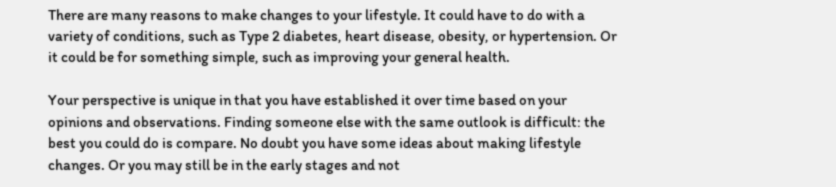There are many reasons to make changes to your lifestyle. It could have to do with a variety of conditions, such as Type 2 diabetes, heart disease, obesity, or hypertension. Or it could be for something simple, such as improving your general health.

Your perspective is unique in that you have established it over time based on your opinions and observations. Finding someone else with the same outlook is difficult: the best you could do is compare. No doubt you have some ideas about making lifestyle changes. Or you may still be in the early stages and not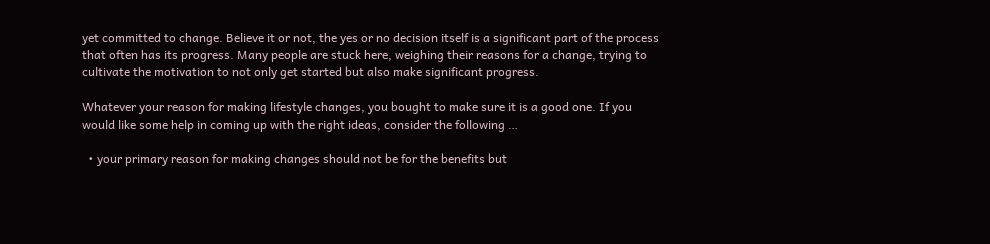yet committed to change. Believe it or not, the yes or no decision itself is a significant part of the process that often has its progress. Many people are stuck here, weighing their reasons for a change, trying to cultivate the motivation to not only get started but also make significant progress.

Whatever your reason for making lifestyle changes, you bought to make sure it is a good one. If you would like some help in coming up with the right ideas, consider the following …

  • your primary reason for making changes should not be for the benefits but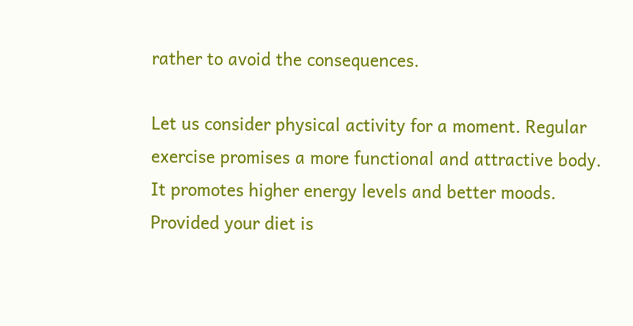rather to avoid the consequences.

Let us consider physical activity for a moment. Regular exercise promises a more functional and attractive body. It promotes higher energy levels and better moods. Provided your diet is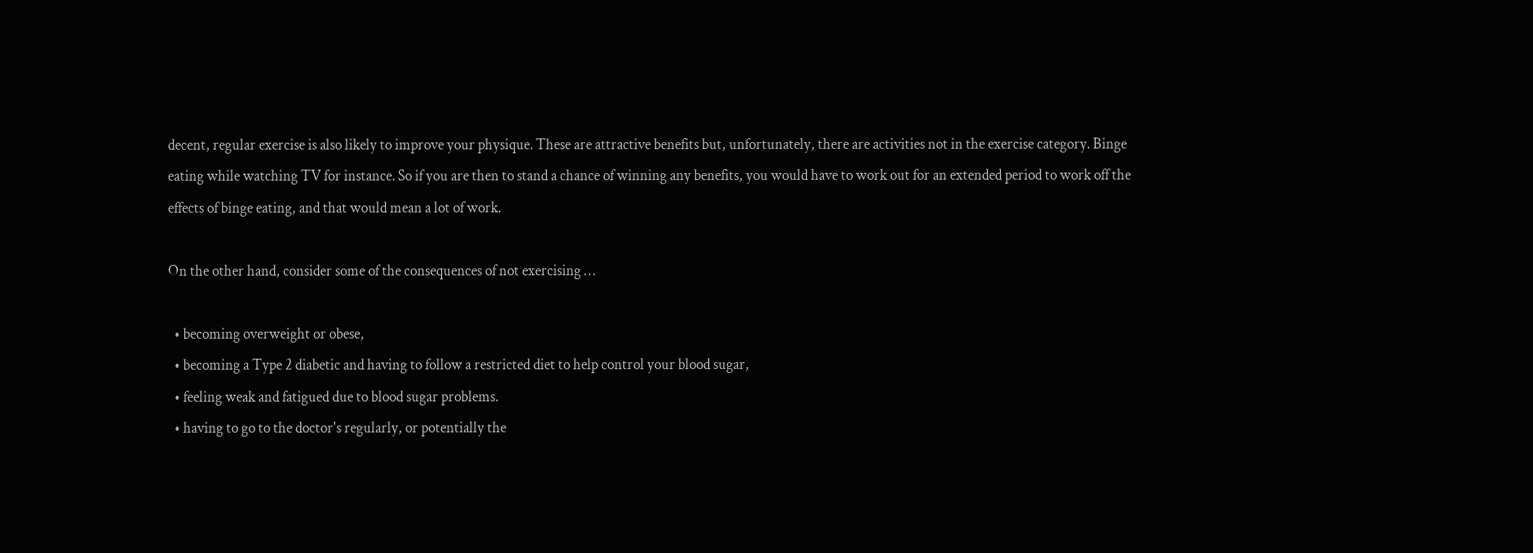decent, regular exercise is also likely to improve your physique. These are attractive benefits but, unfortunately, there are activities not in the exercise category. Binge eating while watching TV for instance. So if you are then to stand a chance of winning any benefits, you would have to work out for an extended period to work off the effects of binge eating, and that would mean a lot of work.

On the other hand, consider some of the consequences of not exercising …

  • becoming overweight or obese,
  • becoming a Type 2 diabetic and having to follow a restricted diet to help control your blood sugar,
  • feeling weak and fatigued due to blood sugar problems.
  • having to go to the doctor's regularly, or potentially the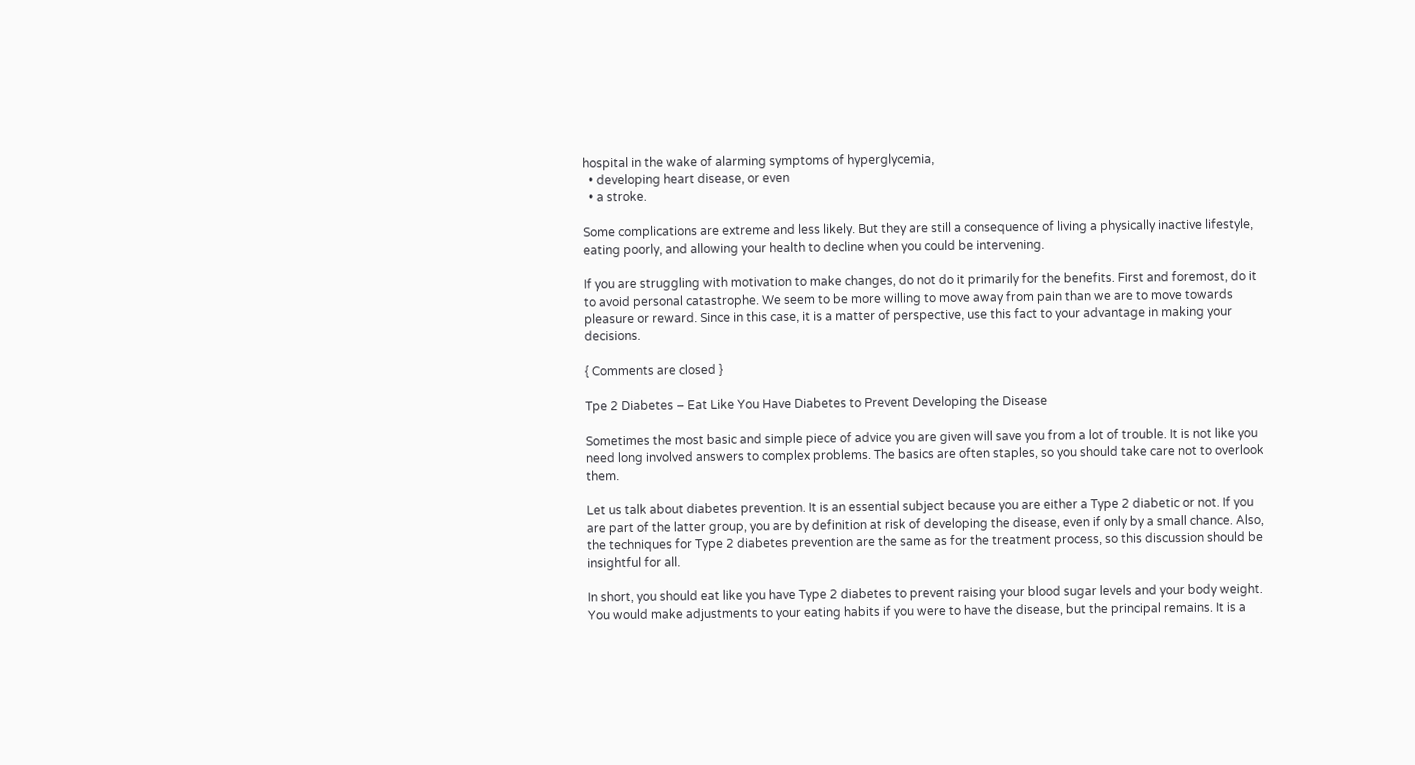hospital in the wake of alarming symptoms of hyperglycemia,
  • developing heart disease, or even
  • a stroke.

Some complications are extreme and less likely. But they are still a consequence of living a physically inactive lifestyle, eating poorly, and allowing your health to decline when you could be intervening.

If you are struggling with motivation to make changes, do not do it primarily for the benefits. First and foremost, do it to avoid personal catastrophe. We seem to be more willing to move away from pain than we are to move towards pleasure or reward. Since in this case, it is a matter of perspective, use this fact to your advantage in making your decisions.

{ Comments are closed }

Tpe 2 Diabetes – Eat Like You Have Diabetes to Prevent Developing the Disease

Sometimes the most basic and simple piece of advice you are given will save you from a lot of trouble. It is not like you need long involved answers to complex problems. The basics are often staples, so you should take care not to overlook them.

Let us talk about diabetes prevention. It is an essential subject because you are either a Type 2 diabetic or not. If you are part of the latter group, you are by definition at risk of developing the disease, even if only by a small chance. Also, the techniques for Type 2 diabetes prevention are the same as for the treatment process, so this discussion should be insightful for all.

In short, you should eat like you have Type 2 diabetes to prevent raising your blood sugar levels and your body weight. You would make adjustments to your eating habits if you were to have the disease, but the principal remains. It is a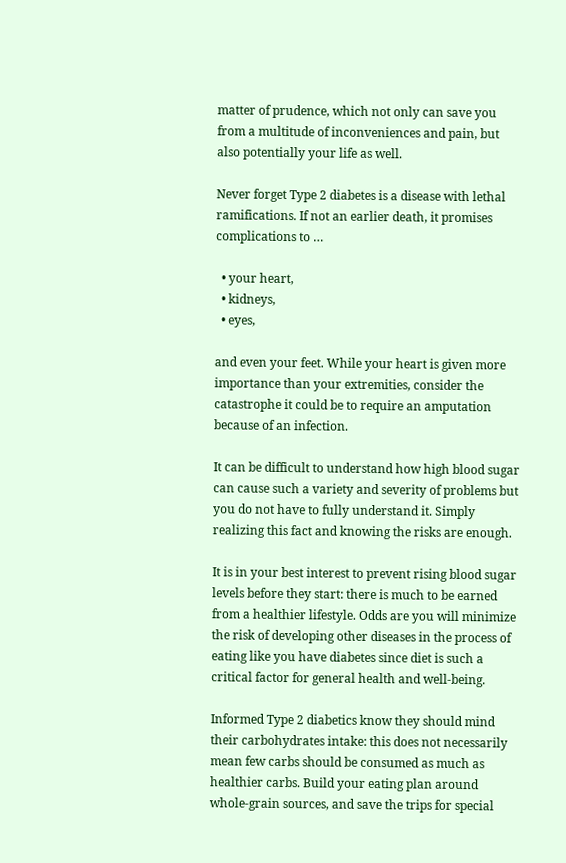matter of prudence, which not only can save you from a multitude of inconveniences and pain, but also potentially your life as well.

Never forget Type 2 diabetes is a disease with lethal ramifications. If not an earlier death, it promises complications to …

  • your heart,
  • kidneys,
  • eyes,

and even your feet. While your heart is given more importance than your extremities, consider the catastrophe it could be to require an amputation because of an infection.

It can be difficult to understand how high blood sugar can cause such a variety and severity of problems but you do not have to fully understand it. Simply realizing this fact and knowing the risks are enough.

It is in your best interest to prevent rising blood sugar levels before they start: there is much to be earned from a healthier lifestyle. Odds are you will minimize the risk of developing other diseases in the process of eating like you have diabetes since diet is such a critical factor for general health and well-being.

Informed Type 2 diabetics know they should mind their carbohydrates intake: this does not necessarily mean few carbs should be consumed as much as healthier carbs. Build your eating plan around whole-grain sources, and save the trips for special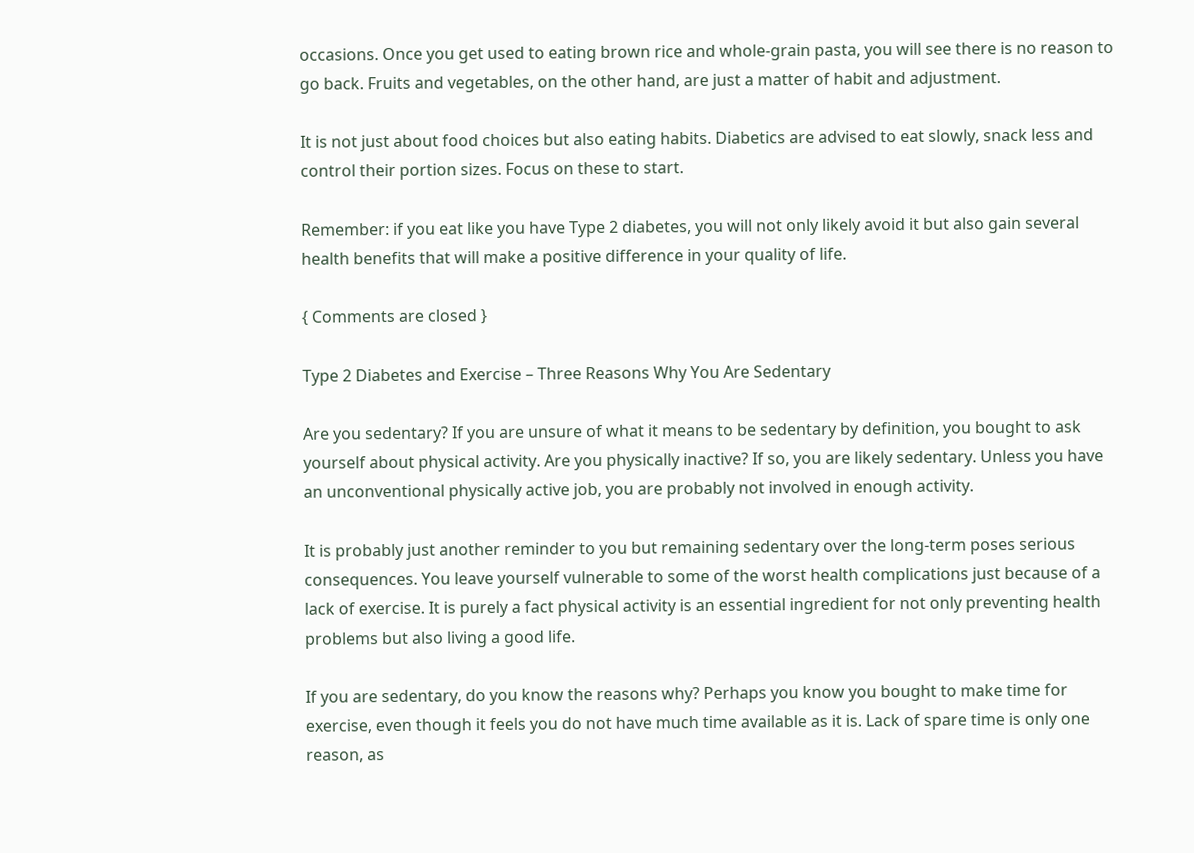occasions. Once you get used to eating brown rice and whole-grain pasta, you will see there is no reason to go back. Fruits and vegetables, on the other hand, are just a matter of habit and adjustment.

It is not just about food choices but also eating habits. Diabetics are advised to eat slowly, snack less and control their portion sizes. Focus on these to start.

Remember: if you eat like you have Type 2 diabetes, you will not only likely avoid it but also gain several health benefits that will make a positive difference in your quality of life.

{ Comments are closed }

Type 2 Diabetes and Exercise – Three Reasons Why You Are Sedentary

Are you sedentary? If you are unsure of what it means to be sedentary by definition, you bought to ask yourself about physical activity. Are you physically inactive? If so, you are likely sedentary. Unless you have an unconventional physically active job, you are probably not involved in enough activity.

It is probably just another reminder to you but remaining sedentary over the long-term poses serious consequences. You leave yourself vulnerable to some of the worst health complications just because of a lack of exercise. It is purely a fact physical activity is an essential ingredient for not only preventing health problems but also living a good life.

If you are sedentary, do you know the reasons why? Perhaps you know you bought to make time for exercise, even though it feels you do not have much time available as it is. Lack of spare time is only one reason, as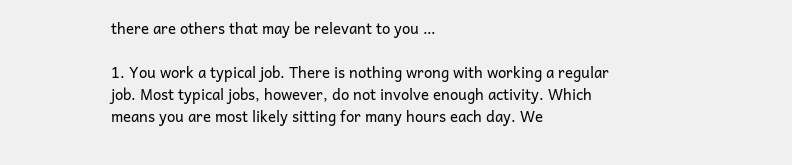there are others that may be relevant to you …

1. You work a typical job. There is nothing wrong with working a regular job. Most typical jobs, however, do not involve enough activity. Which means you are most likely sitting for many hours each day. We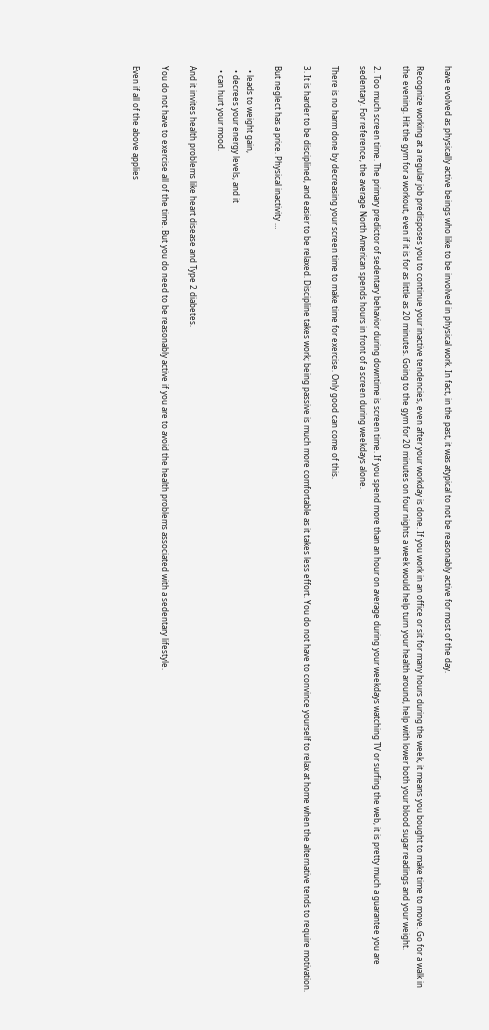have evolved as physically active beings who like to be involved in physical work. In fact, in the past, it was atypical to not be reasonably active for most of the day.

Recognize working at a regular job predisposes you to continue your inactive tendencies, even after your workday is done. If you work in an office or sit for many hours during the week, it means you bought to make time to move. Go for a walk in the evening. Hit the gym for a workout, even if it is for as little as 20 minutes. Going to the gym for 20 minutes on four nights a week would help turn your health around, help with lower both your blood sugar readings and your weight.

2. Too much screen time. The primary predictor of sedentary behavior during downtime is screen time. If you spend more than an hour on average during your weekdays watching TV or surfing the web, it is pretty much a guarantee you are sedentary. For reference, the average North American spends hours in front of a screen during weekdays alone.

There is no harm done by decreasing your screen time to make time for exercise. Only good can come of this.

3. It is harder to be disciplined, and easier to be relaxed. Discipline takes work; being passive is much more comfortable as it takes less effort. You do not have to convince yourself to relax at home when the alternative tends to require motivation.

But neglect has a price. Physical inactivity …

  • leads to weight gain,
  • decrees your energy levels, and it
  • can hurt your mood.

And it invites health problems like heart disease and Type 2 diabetes.

You do not have to exercise all of the time. But you do need to be reasonably active if you are to avoid the health problems associated with a sedentary lifestyle.

Even if all of the above applies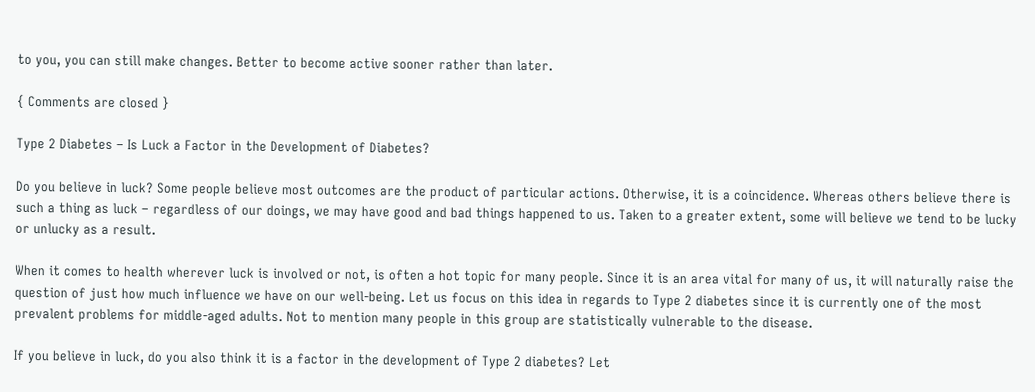to you, you can still make changes. Better to become active sooner rather than later.

{ Comments are closed }

Type 2 Diabetes – Is Luck a Factor in the Development of Diabetes?

Do you believe in luck? Some people believe most outcomes are the product of particular actions. Otherwise, it is a coincidence. Whereas others believe there is such a thing as luck – regardless of our doings, we may have good and bad things happened to us. Taken to a greater extent, some will believe we tend to be lucky or unlucky as a result.

When it comes to health wherever luck is involved or not, is often a hot topic for many people. Since it is an area vital for many of us, it will naturally raise the question of just how much influence we have on our well-being. Let us focus on this idea in regards to Type 2 diabetes since it is currently one of the most prevalent problems for middle-aged adults. Not to mention many people in this group are statistically vulnerable to the disease.

If you believe in luck, do you also think it is a factor in the development of Type 2 diabetes? Let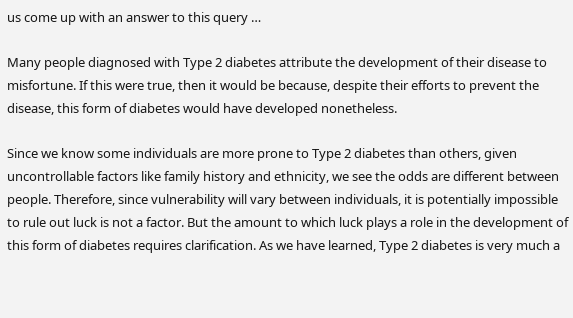us come up with an answer to this query …

Many people diagnosed with Type 2 diabetes attribute the development of their disease to misfortune. If this were true, then it would be because, despite their efforts to prevent the disease, this form of diabetes would have developed nonetheless.

Since we know some individuals are more prone to Type 2 diabetes than others, given uncontrollable factors like family history and ethnicity, we see the odds are different between people. Therefore, since vulnerability will vary between individuals, it is potentially impossible to rule out luck is not a factor. But the amount to which luck plays a role in the development of this form of diabetes requires clarification. As we have learned, Type 2 diabetes is very much a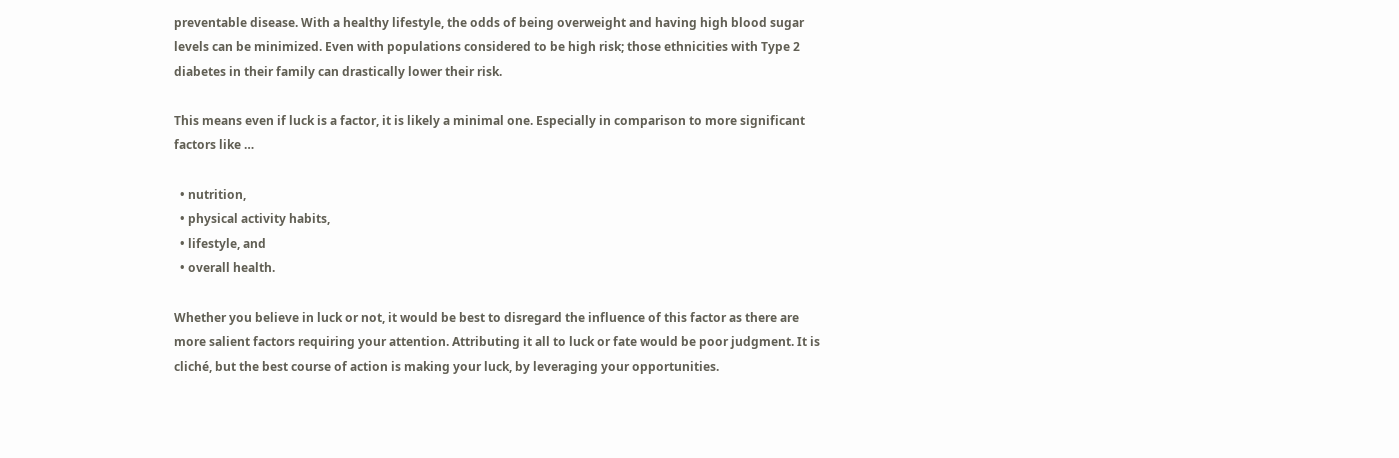preventable disease. With a healthy lifestyle, the odds of being overweight and having high blood sugar levels can be minimized. Even with populations considered to be high risk; those ethnicities with Type 2 diabetes in their family can drastically lower their risk.

This means even if luck is a factor, it is likely a minimal one. Especially in comparison to more significant factors like …

  • nutrition,
  • physical activity habits,
  • lifestyle, and
  • overall health.

Whether you believe in luck or not, it would be best to disregard the influence of this factor as there are more salient factors requiring your attention. Attributing it all to luck or fate would be poor judgment. It is cliché, but the best course of action is making your luck, by leveraging your opportunities.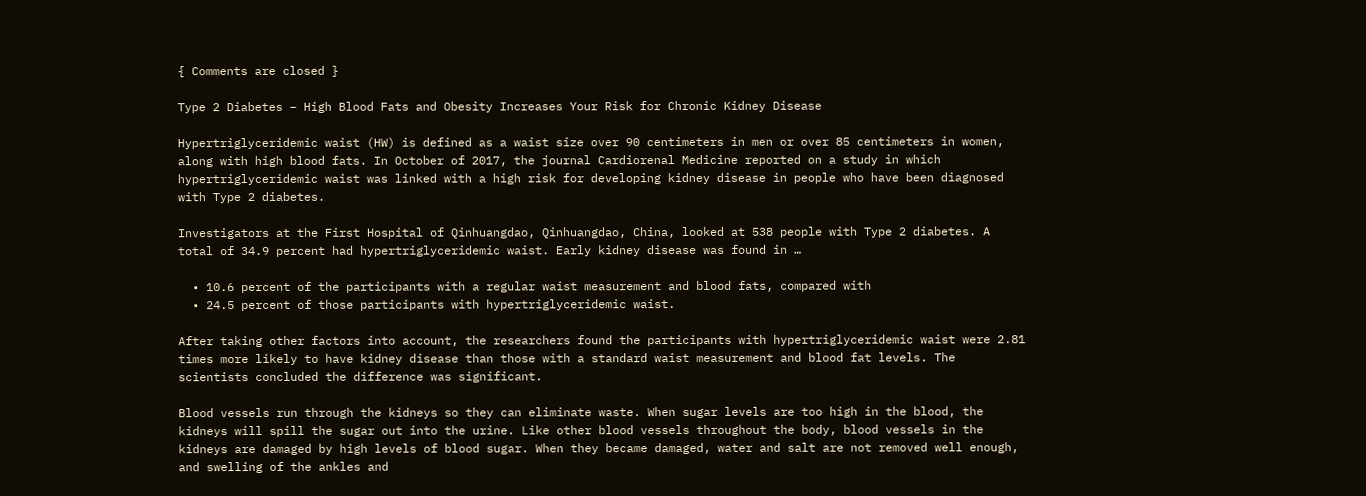{ Comments are closed }

Type 2 Diabetes – High Blood Fats and Obesity Increases Your Risk for Chronic Kidney Disease

Hypertriglyceridemic waist (HW) is defined as a waist size over 90 centimeters in men or over 85 centimeters in women, along with high blood fats. In October of 2017, the journal Cardiorenal Medicine reported on a study in which hypertriglyceridemic waist was linked with a high risk for developing kidney disease in people who have been diagnosed with Type 2 diabetes.

Investigators at the First Hospital of Qinhuangdao, Qinhuangdao, China, looked at 538 people with Type 2 diabetes. A total of 34.9 percent had hypertriglyceridemic waist. Early kidney disease was found in …

  • 10.6 percent of the participants with a regular waist measurement and blood fats, compared with
  • 24.5 percent of those participants with hypertriglyceridemic waist.

After taking other factors into account, the researchers found the participants with hypertriglyceridemic waist were 2.81 times more likely to have kidney disease than those with a standard waist measurement and blood fat levels. The scientists concluded the difference was significant.

Blood vessels run through the kidneys so they can eliminate waste. When sugar levels are too high in the blood, the kidneys will spill the sugar out into the urine. Like other blood vessels throughout the body, blood vessels in the kidneys are damaged by high levels of blood sugar. When they became damaged, water and salt are not removed well enough, and swelling of the ankles and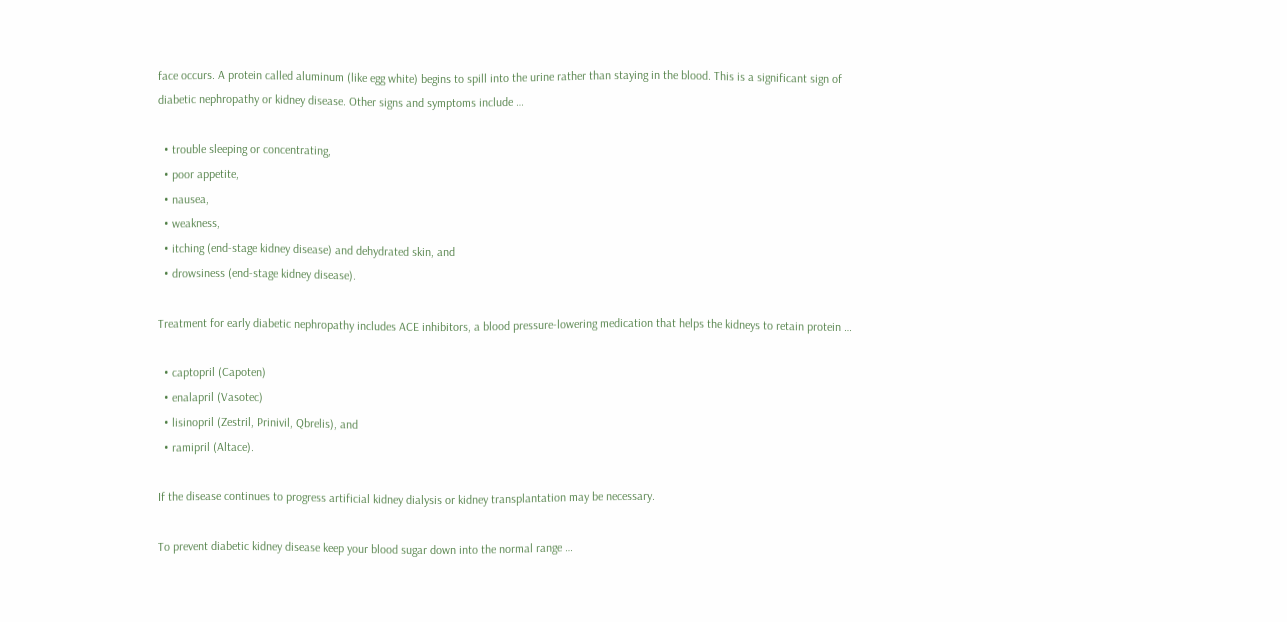face occurs. A protein called aluminum (like egg white) begins to spill into the urine rather than staying in the blood. This is a significant sign of diabetic nephropathy or kidney disease. Other signs and symptoms include …

  • trouble sleeping or concentrating,
  • poor appetite,
  • nausea,
  • weakness,
  • itching (end-stage kidney disease) and dehydrated skin, and
  • drowsiness (end-stage kidney disease).

Treatment for early diabetic nephropathy includes ACE inhibitors, a blood pressure-lowering medication that helps the kidneys to retain protein …

  • captopril (Capoten)
  • enalapril (Vasotec)
  • lisinopril (Zestril, Prinivil, Qbrelis), and
  • ramipril (Altace).

If the disease continues to progress artificial kidney dialysis or kidney transplantation may be necessary.

To prevent diabetic kidney disease keep your blood sugar down into the normal range …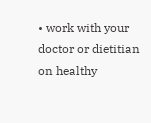• work with your doctor or dietitian on healthy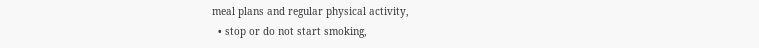meal plans and regular physical activity,
  • stop or do not start smoking,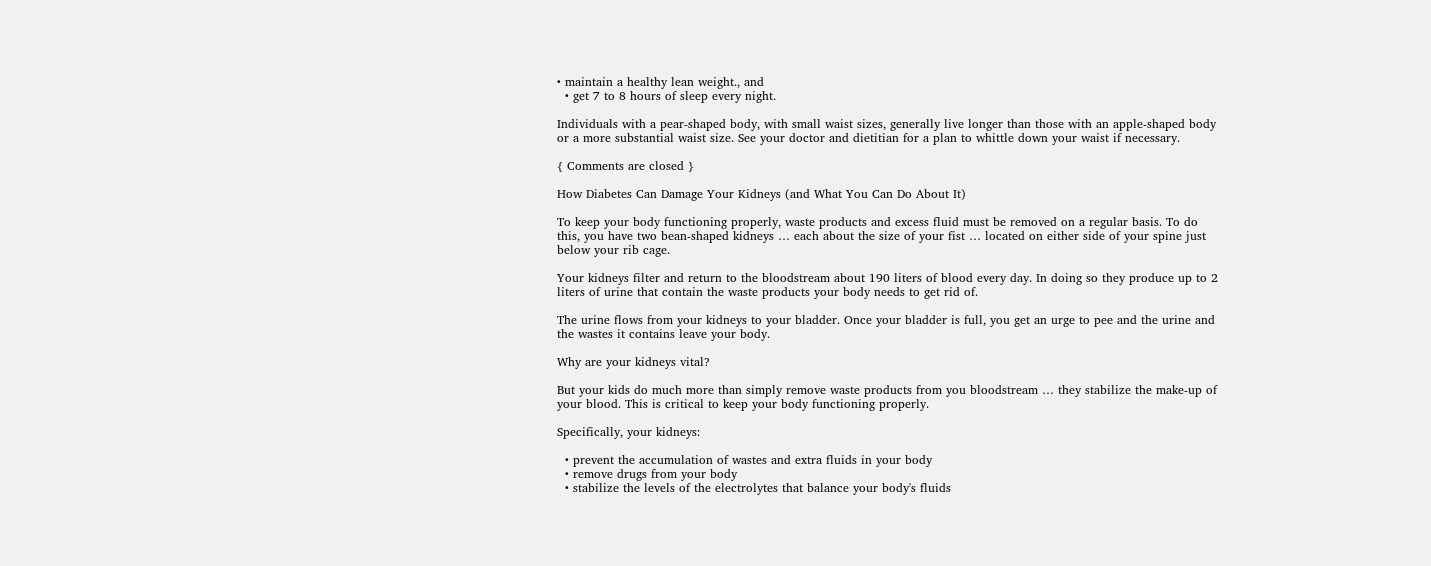• maintain a healthy lean weight., and
  • get 7 to 8 hours of sleep every night.

Individuals with a pear-shaped body, with small waist sizes, generally live longer than those with an apple-shaped body or a more substantial waist size. See your doctor and dietitian for a plan to whittle down your waist if necessary.

{ Comments are closed }

How Diabetes Can Damage Your Kidneys (and What You Can Do About It)

To keep your body functioning properly, waste products and excess fluid must be removed on a regular basis. To do this, you have two bean-shaped kidneys … each about the size of your fist … located on either side of your spine just below your rib cage.

Your kidneys filter and return to the bloodstream about 190 liters of blood every day. In doing so they produce up to 2 liters of urine that contain the waste products your body needs to get rid of.

The urine flows from your kidneys to your bladder. Once your bladder is full, you get an urge to pee and the urine and the wastes it contains leave your body.

Why are your kidneys vital?

But your kids do much more than simply remove waste products from you bloodstream … they stabilize the make-up of your blood. This is critical to keep your body functioning properly.

Specifically, your kidneys:

  • prevent the accumulation of wastes and extra fluids in your body
  • remove drugs from your body
  • stabilize the levels of the electrolytes that balance your body's fluids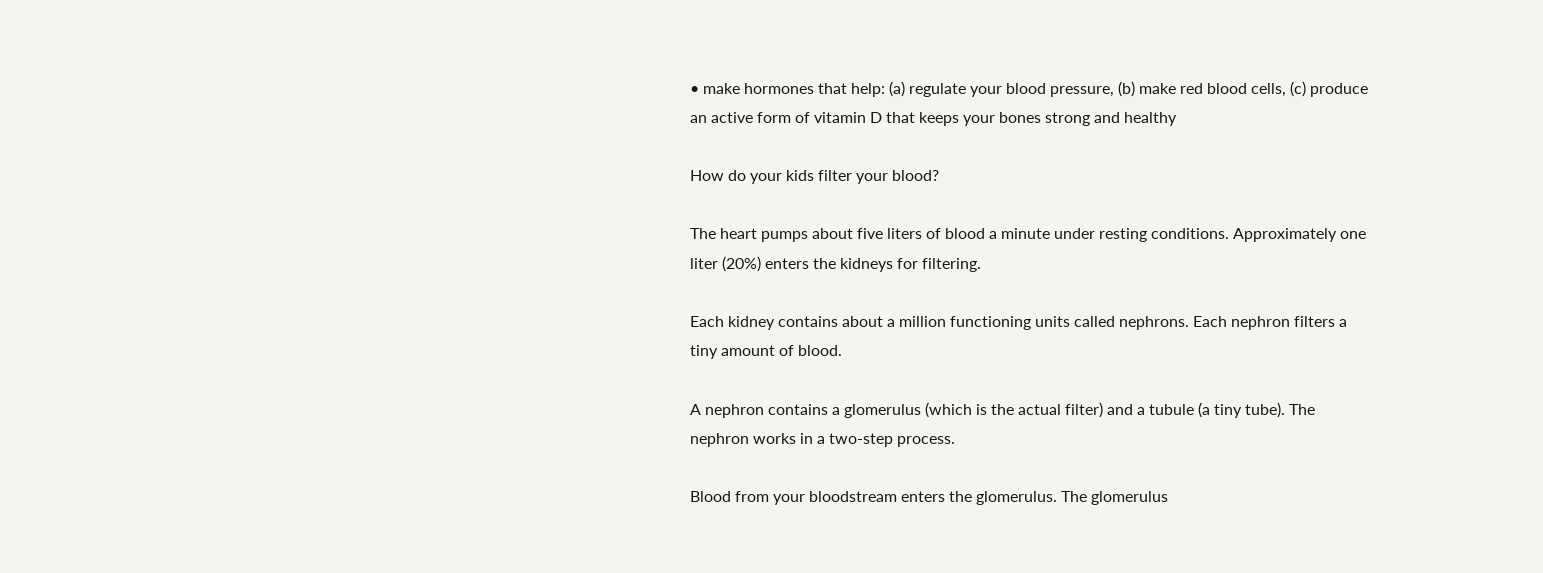• make hormones that help: (a) regulate your blood pressure, (b) make red blood cells, (c) produce an active form of vitamin D that keeps your bones strong and healthy

How do your kids filter your blood?

The heart pumps about five liters of blood a minute under resting conditions. Approximately one liter (20%) enters the kidneys for filtering.

Each kidney contains about a million functioning units called nephrons. Each nephron filters a tiny amount of blood.

A nephron contains a glomerulus (which is the actual filter) and a tubule (a tiny tube). The nephron works in a two-step process.

Blood from your bloodstream enters the glomerulus. The glomerulus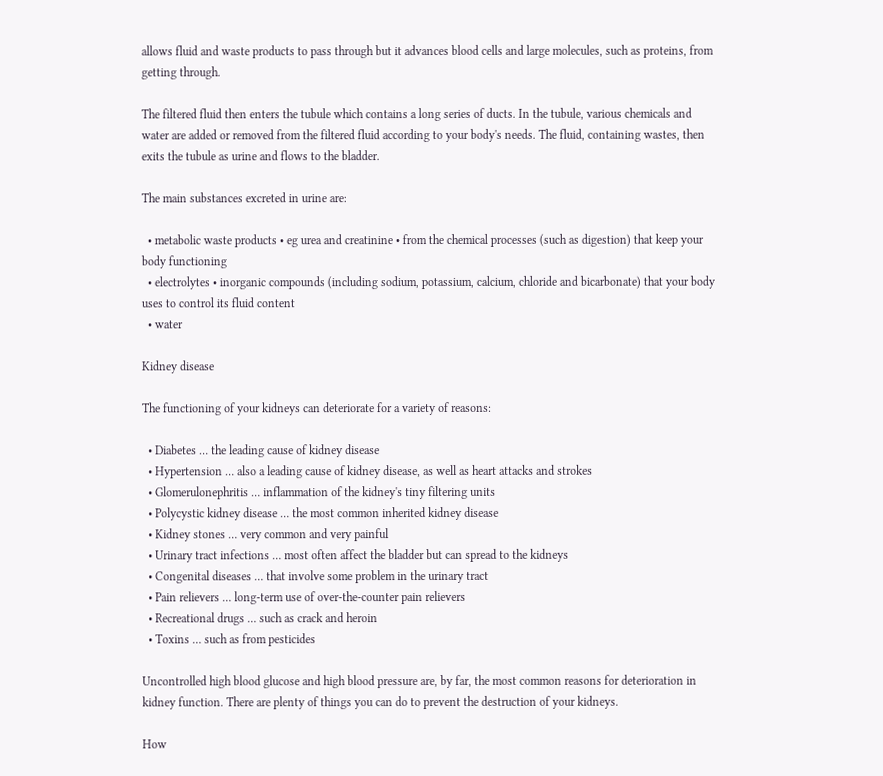allows fluid and waste products to pass through but it advances blood cells and large molecules, such as proteins, from getting through.

The filtered fluid then enters the tubule which contains a long series of ducts. In the tubule, various chemicals and water are added or removed from the filtered fluid according to your body's needs. The fluid, containing wastes, then exits the tubule as urine and flows to the bladder.

The main substances excreted in urine are:

  • metabolic waste products • eg urea and creatinine • from the chemical processes (such as digestion) that keep your body functioning
  • electrolytes • inorganic compounds (including sodium, potassium, calcium, chloride and bicarbonate) that your body uses to control its fluid content
  • water

Kidney disease

The functioning of your kidneys can deteriorate for a variety of reasons:

  • Diabetes … the leading cause of kidney disease
  • Hypertension … also a leading cause of kidney disease, as well as heart attacks and strokes
  • Glomerulonephritis … inflammation of the kidney's tiny filtering units
  • Polycystic kidney disease … the most common inherited kidney disease
  • Kidney stones … very common and very painful
  • Urinary tract infections … most often affect the bladder but can spread to the kidneys
  • Congenital diseases … that involve some problem in the urinary tract
  • Pain relievers … long-term use of over-the-counter pain relievers
  • Recreational drugs … such as crack and heroin
  • Toxins … such as from pesticides

Uncontrolled high blood glucose and high blood pressure are, by far, the most common reasons for deterioration in kidney function. There are plenty of things you can do to prevent the destruction of your kidneys.

How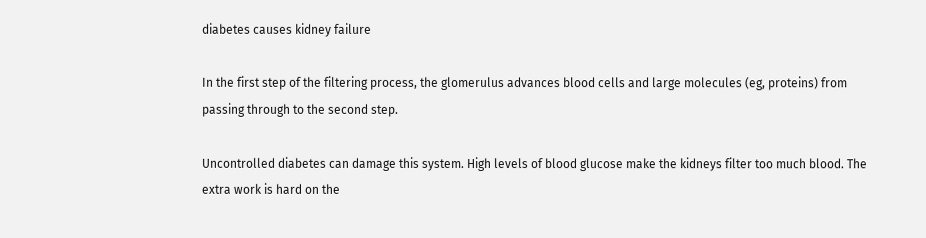diabetes causes kidney failure

In the first step of the filtering process, the glomerulus advances blood cells and large molecules (eg, proteins) from passing through to the second step.

Uncontrolled diabetes can damage this system. High levels of blood glucose make the kidneys filter too much blood. The extra work is hard on the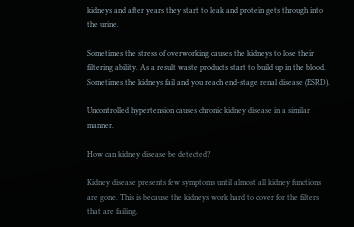kidneys and after years they start to leak and protein gets through into the urine.

Sometimes the stress of overworking causes the kidneys to lose their filtering ability. As a result waste products start to build up in the blood. Sometimes the kidneys fail and you reach end-stage renal disease (ESRD).

Uncontrolled hypertension causes chronic kidney disease in a similar manner.

How can kidney disease be detected?

Kidney disease presents few symptoms until almost all kidney functions are gone. This is because the kidneys work hard to cover for the filters that are failing.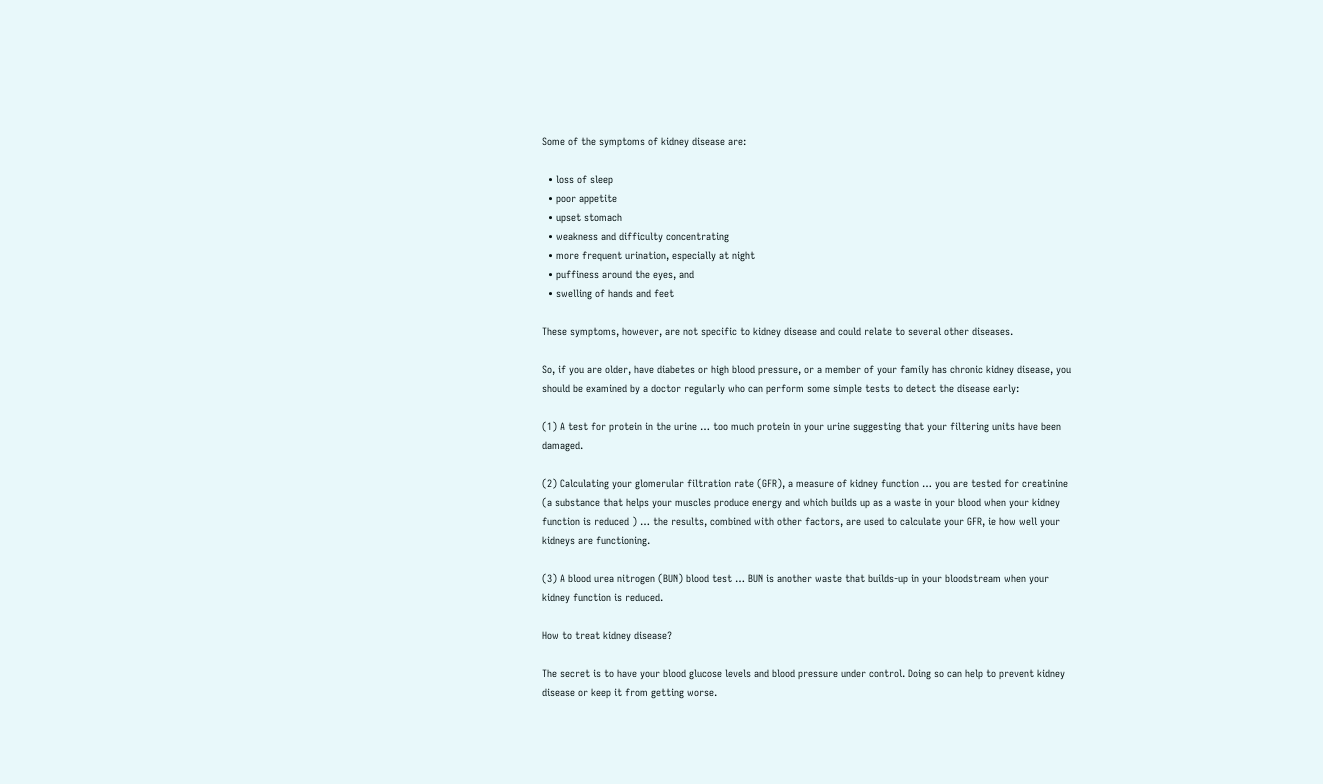Some of the symptoms of kidney disease are:

  • loss of sleep
  • poor appetite
  • upset stomach
  • weakness and difficulty concentrating
  • more frequent urination, especially at night
  • puffiness around the eyes, and
  • swelling of hands and feet

These symptoms, however, are not specific to kidney disease and could relate to several other diseases.

So, if you are older, have diabetes or high blood pressure, or a member of your family has chronic kidney disease, you should be examined by a doctor regularly who can perform some simple tests to detect the disease early:

(1) A test for protein in the urine … too much protein in your urine suggesting that your filtering units have been damaged.

(2) Calculating your glomerular filtration rate (GFR), a measure of kidney function … you are tested for creatinine (a substance that helps your muscles produce energy and which builds up as a waste in your blood when your kidney function is reduced ) … the results, combined with other factors, are used to calculate your GFR, ie how well your kidneys are functioning.

(3) A blood urea nitrogen (BUN) blood test … BUN is another waste that builds-up in your bloodstream when your kidney function is reduced.

How to treat kidney disease?

The secret is to have your blood glucose levels and blood pressure under control. Doing so can help to prevent kidney disease or keep it from getting worse.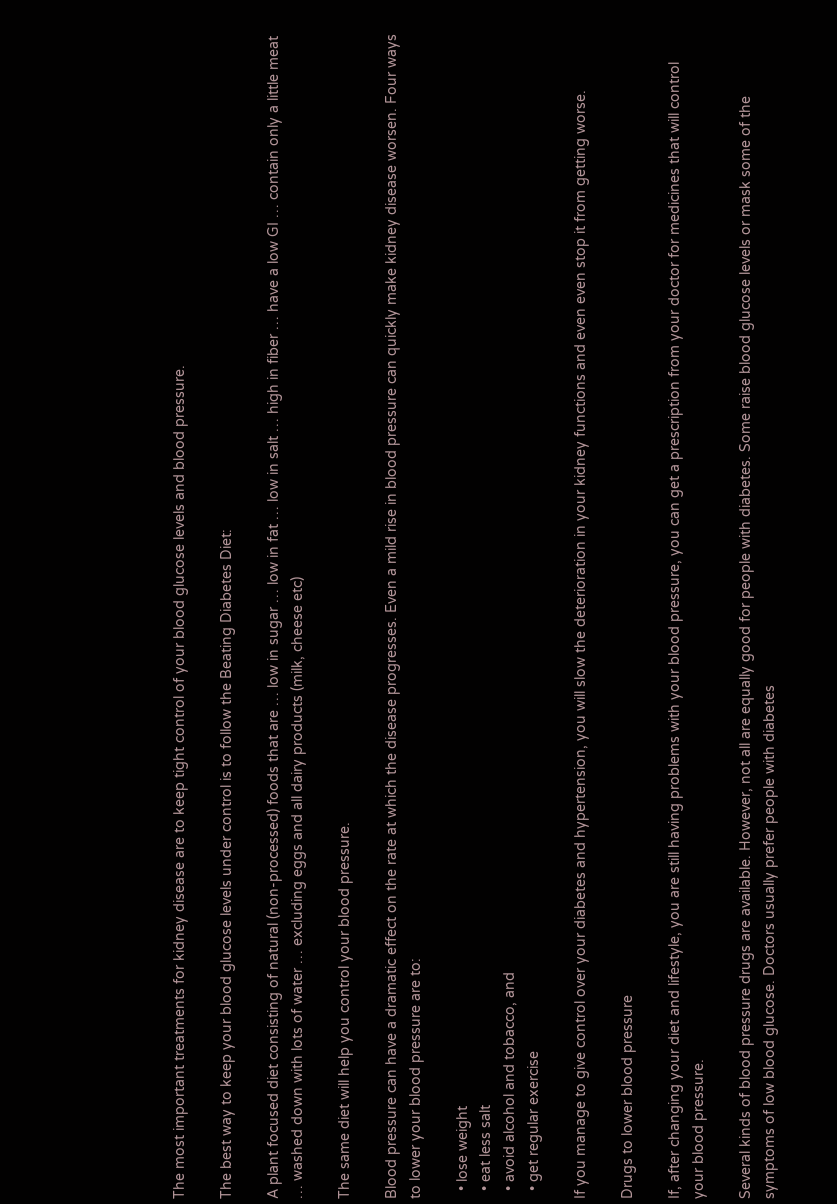The most important treatments for kidney disease are to keep tight control of your blood glucose levels and blood pressure.

The best way to keep your blood glucose levels under control is to follow the Beating Diabetes Diet:

A plant focused diet consisting of natural (non-processed) foods that are … low in sugar … low in fat … low in salt … high in fiber … have a low GI … contain only a little meat … washed down with lots of water … excluding eggs and all dairy products (milk, cheese etc)

The same diet will help you control your blood pressure.

Blood pressure can have a dramatic effect on the rate at which the disease progresses. Even a mild rise in blood pressure can quickly make kidney disease worsen. Four ways to lower your blood pressure are to:

  • lose weight
  • eat less salt
  • avoid alcohol and tobacco, and
  • get regular exercise

If you manage to give control over your diabetes and hypertension, you will slow the deterioration in your kidney functions and even even stop it from getting worse.

Drugs to lower blood pressure

If, after changing your diet and lifestyle, you are still having problems with your blood pressure, you can get a prescription from your doctor for medicines that will control your blood pressure.

Several kinds of blood pressure drugs are available. However, not all are equally good for people with diabetes. Some raise blood glucose levels or mask some of the symptoms of low blood glucose. Doctors usually prefer people with diabetes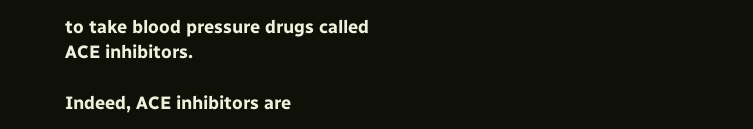to take blood pressure drugs called ACE inhibitors.

Indeed, ACE inhibitors are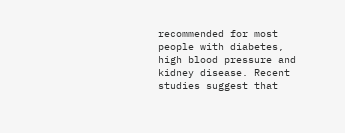recommended for most people with diabetes, high blood pressure and kidney disease. Recent studies suggest that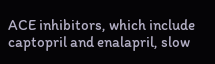ACE inhibitors, which include captopril and enalapril, slow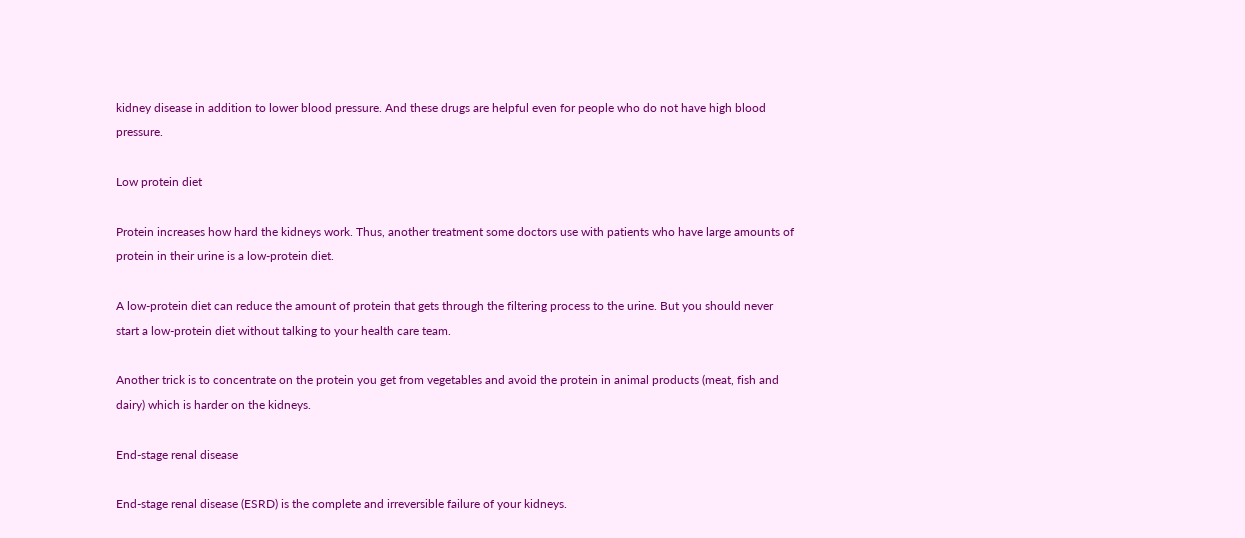kidney disease in addition to lower blood pressure. And these drugs are helpful even for people who do not have high blood pressure.

Low protein diet

Protein increases how hard the kidneys work. Thus, another treatment some doctors use with patients who have large amounts of protein in their urine is a low-protein diet.

A low-protein diet can reduce the amount of protein that gets through the filtering process to the urine. But you should never start a low-protein diet without talking to your health care team.

Another trick is to concentrate on the protein you get from vegetables and avoid the protein in animal products (meat, fish and dairy) which is harder on the kidneys.

End-stage renal disease

End-stage renal disease (ESRD) is the complete and irreversible failure of your kidneys.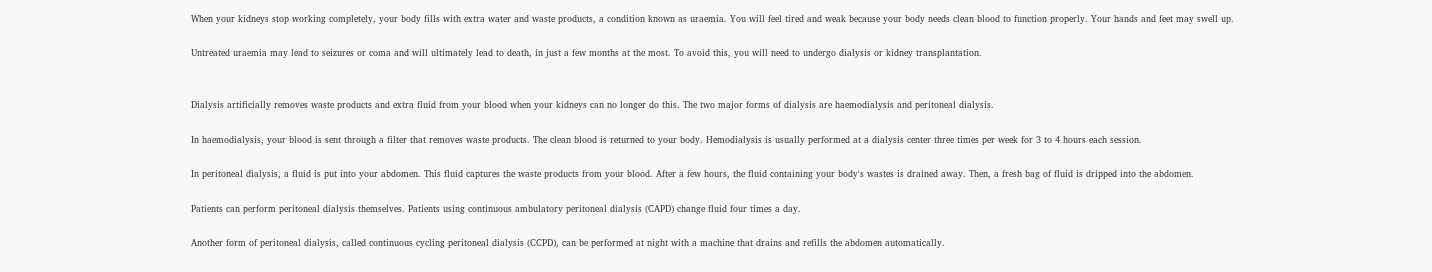When your kidneys stop working completely, your body fills with extra water and waste products, a condition known as uraemia. You will feel tired and weak because your body needs clean blood to function properly. Your hands and feet may swell up.

Untreated uraemia may lead to seizures or coma and will ultimately lead to death, in just a few months at the most. To avoid this, you will need to undergo dialysis or kidney transplantation.


Dialysis artificially removes waste products and extra fluid from your blood when your kidneys can no longer do this. The two major forms of dialysis are haemodialysis and peritoneal dialysis.

In haemodialysis, your blood is sent through a filter that removes waste products. The clean blood is returned to your body. Hemodialysis is usually performed at a dialysis center three times per week for 3 to 4 hours each session.

In peritoneal dialysis, a fluid is put into your abdomen. This fluid captures the waste products from your blood. After a few hours, the fluid containing your body's wastes is drained away. Then, a fresh bag of fluid is dripped into the abdomen.

Patients can perform peritoneal dialysis themselves. Patients using continuous ambulatory peritoneal dialysis (CAPD) change fluid four times a day.

Another form of peritoneal dialysis, called continuous cycling peritoneal dialysis (CCPD), can be performed at night with a machine that drains and refills the abdomen automatically.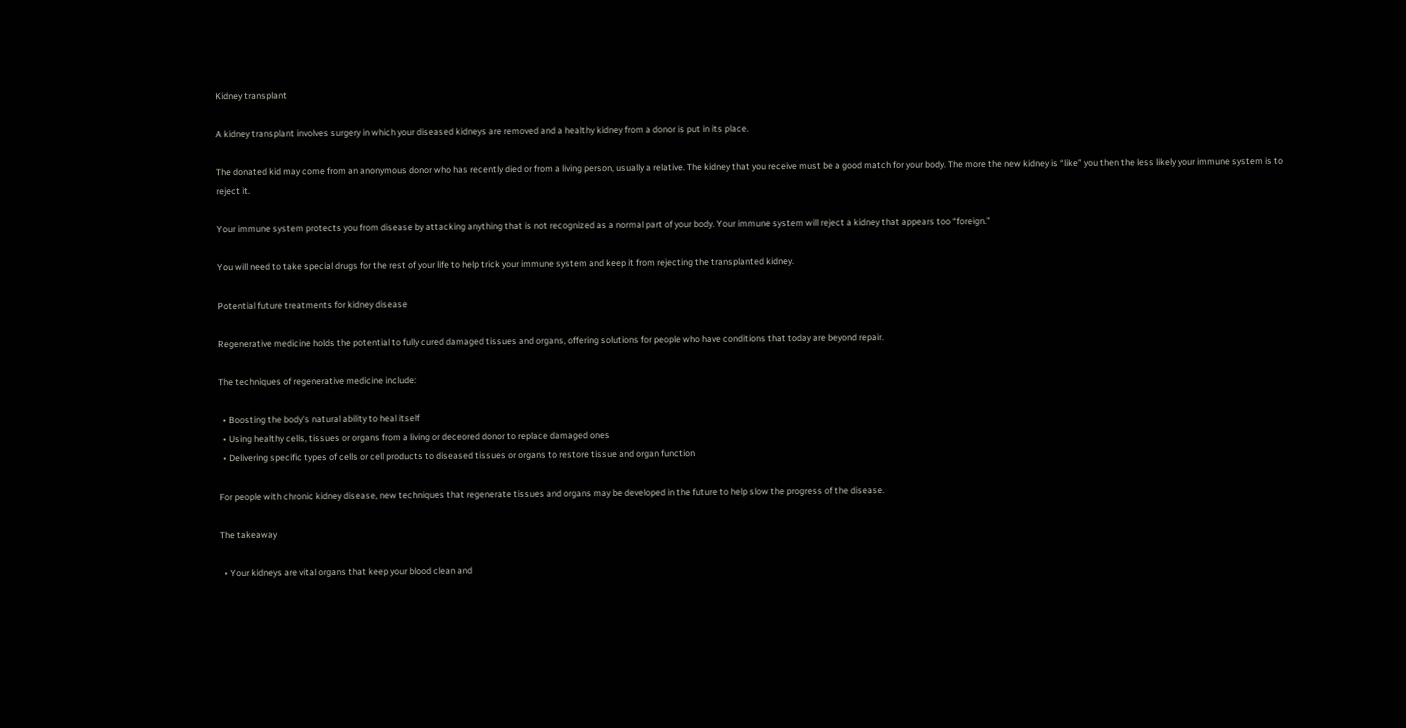Kidney transplant

A kidney transplant involves surgery in which your diseased kidneys are removed and a healthy kidney from a donor is put in its place.

The donated kid may come from an anonymous donor who has recently died or from a living person, usually a relative. The kidney that you receive must be a good match for your body. The more the new kidney is “like” you then the less likely your immune system is to reject it.

Your immune system protects you from disease by attacking anything that is not recognized as a normal part of your body. Your immune system will reject a kidney that appears too “foreign.”

You will need to take special drugs for the rest of your life to help trick your immune system and keep it from rejecting the transplanted kidney.

Potential future treatments for kidney disease

Regenerative medicine holds the potential to fully cured damaged tissues and organs, offering solutions for people who have conditions that today are beyond repair.

The techniques of regenerative medicine include:

  • Boosting the body's natural ability to heal itself
  • Using healthy cells, tissues or organs from a living or deceored donor to replace damaged ones
  • Delivering specific types of cells or cell products to diseased tissues or organs to restore tissue and organ function

For people with chronic kidney disease, new techniques that regenerate tissues and organs may be developed in the future to help slow the progress of the disease.

The takeaway

  • Your kidneys are vital organs that keep your blood clean and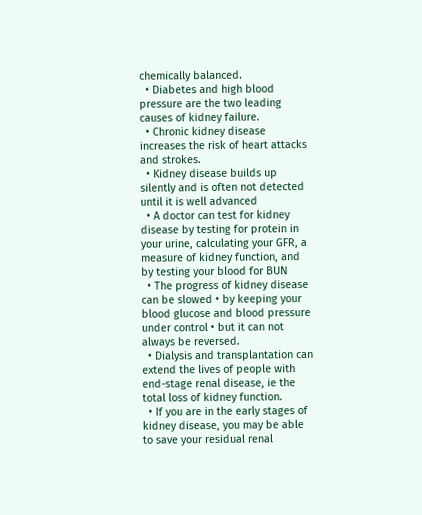chemically balanced.
  • Diabetes and high blood pressure are the two leading causes of kidney failure.
  • Chronic kidney disease increases the risk of heart attacks and strokes.
  • Kidney disease builds up silently and is often not detected until it is well advanced
  • A doctor can test for kidney disease by testing for protein in your urine, calculating your GFR, a measure of kidney function, and by testing your blood for BUN
  • The progress of kidney disease can be slowed • by keeping your blood glucose and blood pressure under control • but it can not always be reversed.
  • Dialysis and transplantation can extend the lives of people with end-stage renal disease, ie the total loss of kidney function.
  • If you are in the early stages of kidney disease, you may be able to save your residual renal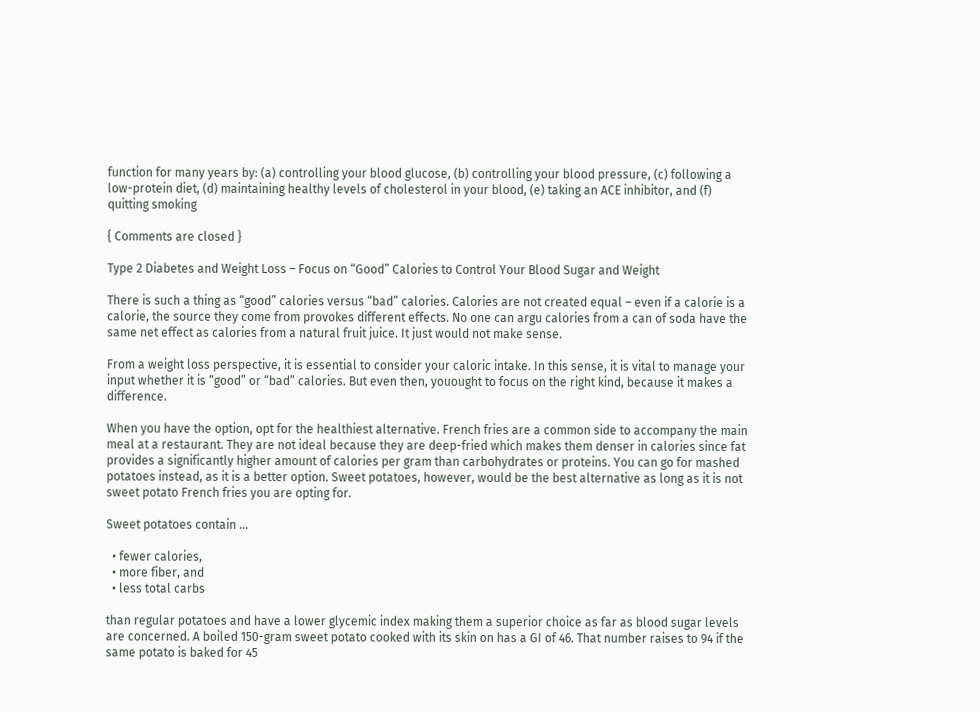function for many years by: (a) controlling your blood glucose, (b) controlling your blood pressure, (c) following a low-protein diet, (d) maintaining healthy levels of cholesterol in your blood, (e) taking an ACE inhibitor, and (f) quitting smoking

{ Comments are closed }

Type 2 Diabetes and Weight Loss – Focus on “Good” Calories to Control Your Blood Sugar and Weight

There is such a thing as “good” calories versus “bad” calories. Calories are not created equal – even if a calorie is a calorie, the source they come from provokes different effects. No one can argu calories from a can of soda have the same net effect as calories from a natural fruit juice. It just would not make sense.

From a weight loss perspective, it is essential to consider your caloric intake. In this sense, it is vital to manage your input whether it is “good” or “bad” calories. But even then, youought to focus on the right kind, because it makes a difference.

When you have the option, opt for the healthiest alternative. French fries are a common side to accompany the main meal at a restaurant. They are not ideal because they are deep-fried which makes them denser in calories since fat provides a significantly higher amount of calories per gram than carbohydrates or proteins. You can go for mashed potatoes instead, as it is a better option. Sweet potatoes, however, would be the best alternative as long as it is not sweet potato French fries you are opting for.

Sweet potatoes contain …

  • fewer calories,
  • more fiber, and
  • less total carbs

than regular potatoes and have a lower glycemic index making them a superior choice as far as blood sugar levels are concerned. A boiled 150-gram sweet potato cooked with its skin on has a GI of 46. That number raises to 94 if the same potato is baked for 45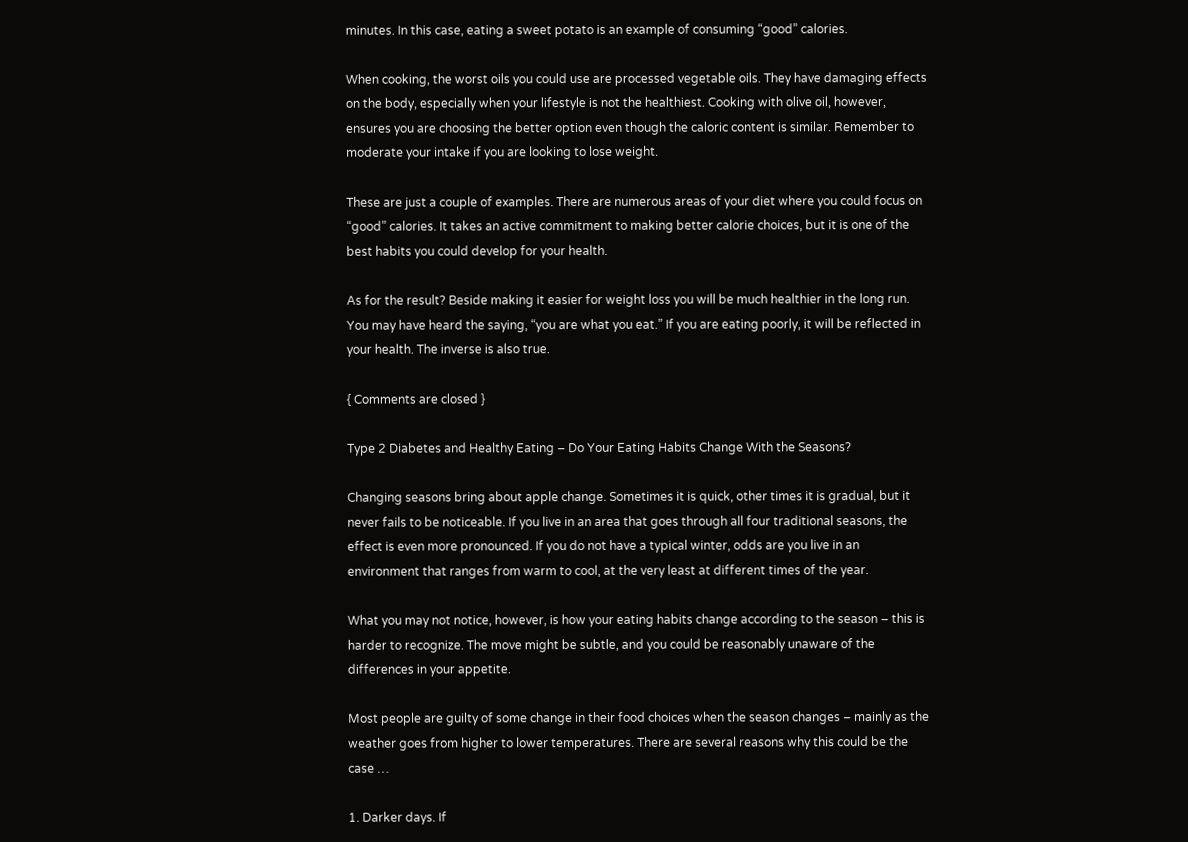minutes. In this case, eating a sweet potato is an example of consuming “good” calories.

When cooking, the worst oils you could use are processed vegetable oils. They have damaging effects on the body, especially when your lifestyle is not the healthiest. Cooking with olive oil, however, ensures you are choosing the better option even though the caloric content is similar. Remember to moderate your intake if you are looking to lose weight.

These are just a couple of examples. There are numerous areas of your diet where you could focus on “good” calories. It takes an active commitment to making better calorie choices, but it is one of the best habits you could develop for your health.

As for the result? Beside making it easier for weight loss you will be much healthier in the long run. You may have heard the saying, “you are what you eat.” If you are eating poorly, it will be reflected in your health. The inverse is also true.

{ Comments are closed }

Type 2 Diabetes and Healthy Eating – Do Your Eating Habits Change With the Seasons?

Changing seasons bring about apple change. Sometimes it is quick, other times it is gradual, but it never fails to be noticeable. If you live in an area that goes through all four traditional seasons, the effect is even more pronounced. If you do not have a typical winter, odds are you live in an environment that ranges from warm to cool, at the very least at different times of the year.

What you may not notice, however, is how your eating habits change according to the season – this is harder to recognize. The move might be subtle, and you could be reasonably unaware of the differences in your appetite.

Most people are guilty of some change in their food choices when the season changes – mainly as the weather goes from higher to lower temperatures. There are several reasons why this could be the case …

1. Darker days. If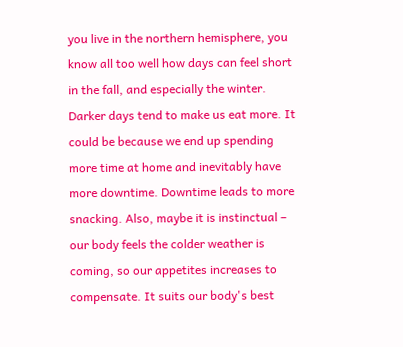you live in the northern hemisphere, you know all too well how days can feel short in the fall, and especially the winter. Darker days tend to make us eat more. It could be because we end up spending more time at home and inevitably have more downtime. Downtime leads to more snacking. Also, maybe it is instinctual – our body feels the colder weather is coming, so our appetites increases to compensate. It suits our body's best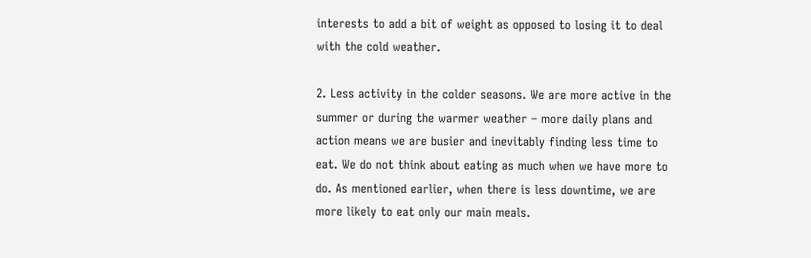interests to add a bit of weight as opposed to losing it to deal with the cold weather.

2. Less activity in the colder seasons. We are more active in the summer or during the warmer weather – more daily plans and action means we are busier and inevitably finding less time to eat. We do not think about eating as much when we have more to do. As mentioned earlier, when there is less downtime, we are more likely to eat only our main meals.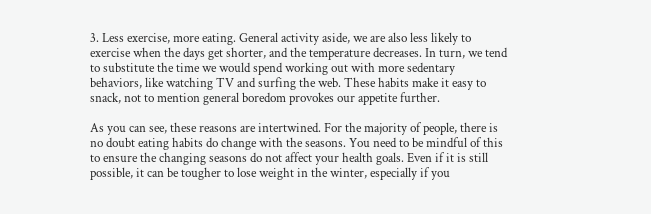3. Less exercise, more eating. General activity aside, we are also less likely to exercise when the days get shorter, and the temperature decreases. In turn, we tend to substitute the time we would spend working out with more sedentary behaviors, like watching TV and surfing the web. These habits make it easy to snack, not to mention general boredom provokes our appetite further.

As you can see, these reasons are intertwined. For the majority of people, there is no doubt eating habits do change with the seasons. You need to be mindful of this to ensure the changing seasons do not affect your health goals. Even if it is still possible, it can be tougher to lose weight in the winter, especially if you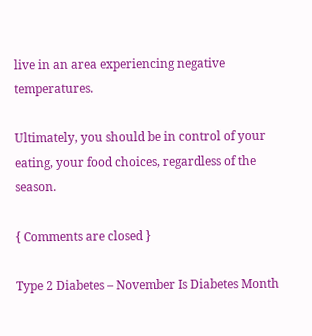live in an area experiencing negative temperatures.

Ultimately, you should be in control of your eating, your food choices, regardless of the season.

{ Comments are closed }

Type 2 Diabetes – November Is Diabetes Month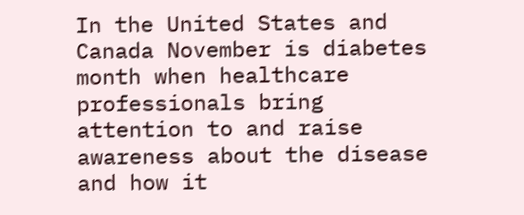In the United States and Canada November is diabetes month when healthcare professionals bring attention to and raise awareness about the disease and how it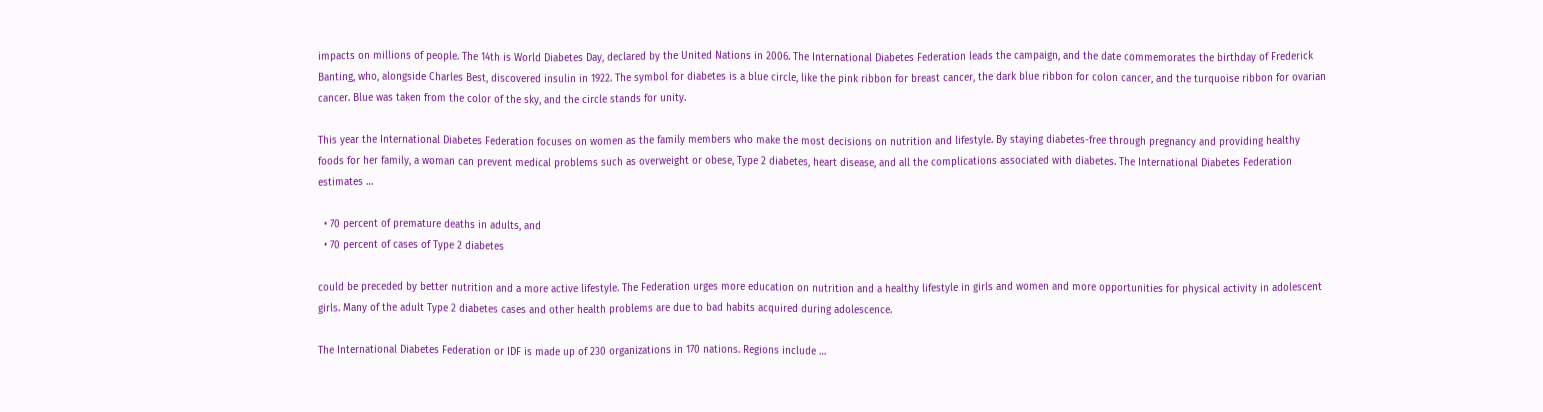impacts on millions of people. The 14th is World Diabetes Day, declared by the United Nations in 2006. The International Diabetes Federation leads the campaign, and the date commemorates the birthday of Frederick Banting, who, alongside Charles Best, discovered insulin in 1922. The symbol for diabetes is a blue circle, like the pink ribbon for breast cancer, the dark blue ribbon for colon cancer, and the turquoise ribbon for ovarian cancer. Blue was taken from the color of the sky, and the circle stands for unity.

This year the International Diabetes Federation focuses on women as the family members who make the most decisions on nutrition and lifestyle. By staying diabetes-free through pregnancy and providing healthy foods for her family, a woman can prevent medical problems such as overweight or obese, Type 2 diabetes, heart disease, and all the complications associated with diabetes. The International Diabetes Federation estimates …

  • 70 percent of premature deaths in adults, and
  • 70 percent of cases of Type 2 diabetes

could be preceded by better nutrition and a more active lifestyle. The Federation urges more education on nutrition and a healthy lifestyle in girls and women and more opportunities for physical activity in adolescent girls. Many of the adult Type 2 diabetes cases and other health problems are due to bad habits acquired during adolescence.

The International Diabetes Federation or IDF is made up of 230 organizations in 170 nations. Regions include …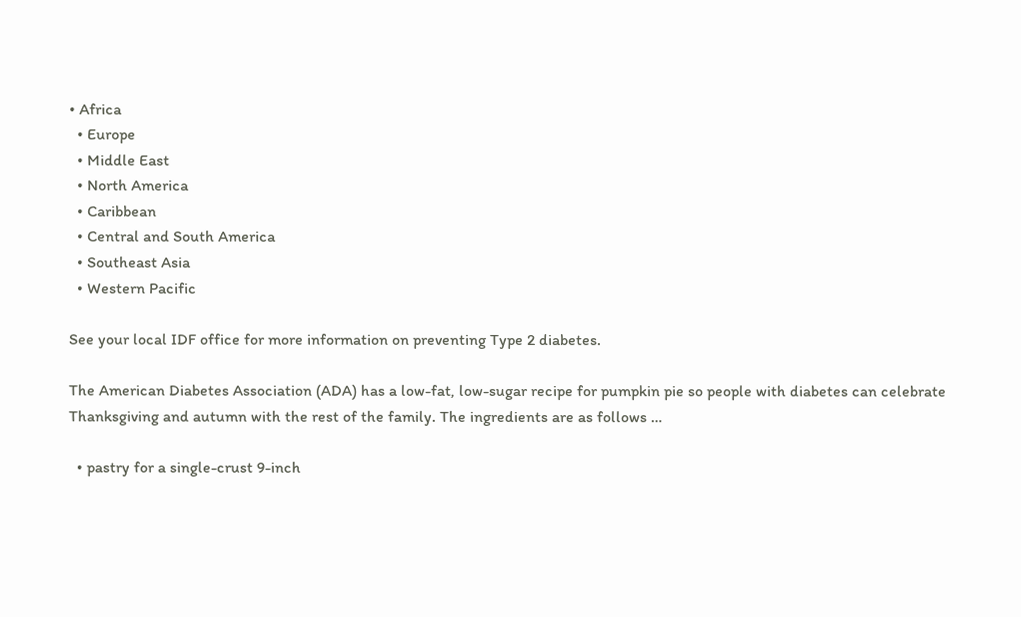• Africa
  • Europe
  • Middle East
  • North America
  • Caribbean
  • Central and South America
  • Southeast Asia
  • Western Pacific

See your local IDF office for more information on preventing Type 2 diabetes.

The American Diabetes Association (ADA) has a low-fat, low-sugar recipe for pumpkin pie so people with diabetes can celebrate Thanksgiving and autumn with the rest of the family. The ingredients are as follows …

  • pastry for a single-crust 9-inch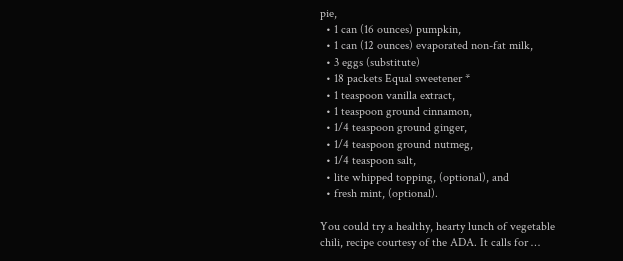pie,
  • 1 can (16 ounces) pumpkin,
  • 1 can (12 ounces) evaporated non-fat milk,
  • 3 eggs (substitute)
  • 18 packets Equal sweetener *
  • 1 teaspoon vanilla extract,
  • 1 teaspoon ground cinnamon,
  • 1/4 teaspoon ground ginger,
  • 1/4 teaspoon ground nutmeg,
  • 1/4 teaspoon salt,
  • lite whipped topping, (optional), and
  • fresh mint, (optional).

You could try a healthy, hearty lunch of vegetable chili, recipe courtesy of the ADA. It calls for …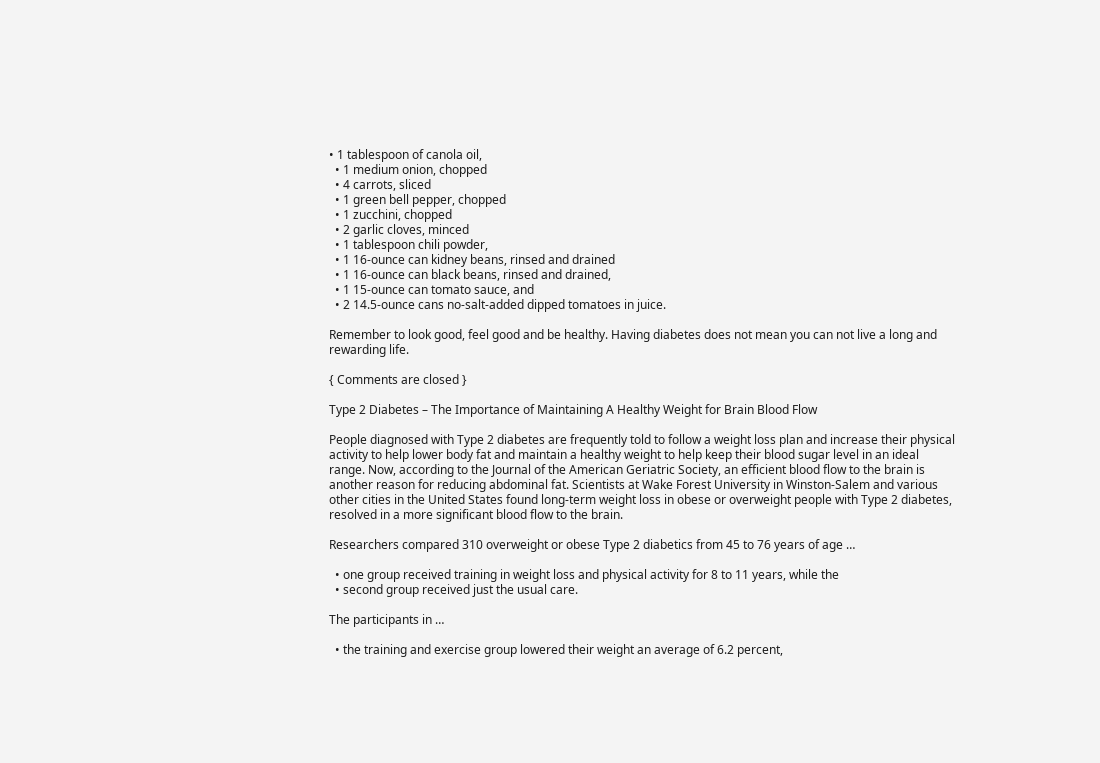• 1 tablespoon of canola oil,
  • 1 medium onion, chopped
  • 4 carrots, sliced
  • 1 green bell pepper, chopped
  • 1 zucchini, chopped
  • 2 garlic cloves, minced
  • 1 tablespoon chili powder,
  • 1 16-ounce can kidney beans, rinsed and drained
  • 1 16-ounce can black beans, rinsed and drained,
  • 1 15-ounce can tomato sauce, and
  • 2 14.5-ounce cans no-salt-added dipped tomatoes in juice.

Remember to look good, feel good and be healthy. Having diabetes does not mean you can not live a long and rewarding life.

{ Comments are closed }

Type 2 Diabetes – The Importance of Maintaining A Healthy Weight for Brain Blood Flow

People diagnosed with Type 2 diabetes are frequently told to follow a weight loss plan and increase their physical activity to help lower body fat and maintain a healthy weight to help keep their blood sugar level in an ideal range. Now, according to the Journal of the American Geriatric Society, an efficient blood flow to the brain is another reason for reducing abdominal fat. Scientists at Wake Forest University in Winston-Salem and various other cities in the United States found long-term weight loss in obese or overweight people with Type 2 diabetes, resolved in a more significant blood flow to the brain.

Researchers compared 310 overweight or obese Type 2 diabetics from 45 to 76 years of age …

  • one group received training in weight loss and physical activity for 8 to 11 years, while the
  • second group received just the usual care.

The participants in …

  • the training and exercise group lowered their weight an average of 6.2 percent,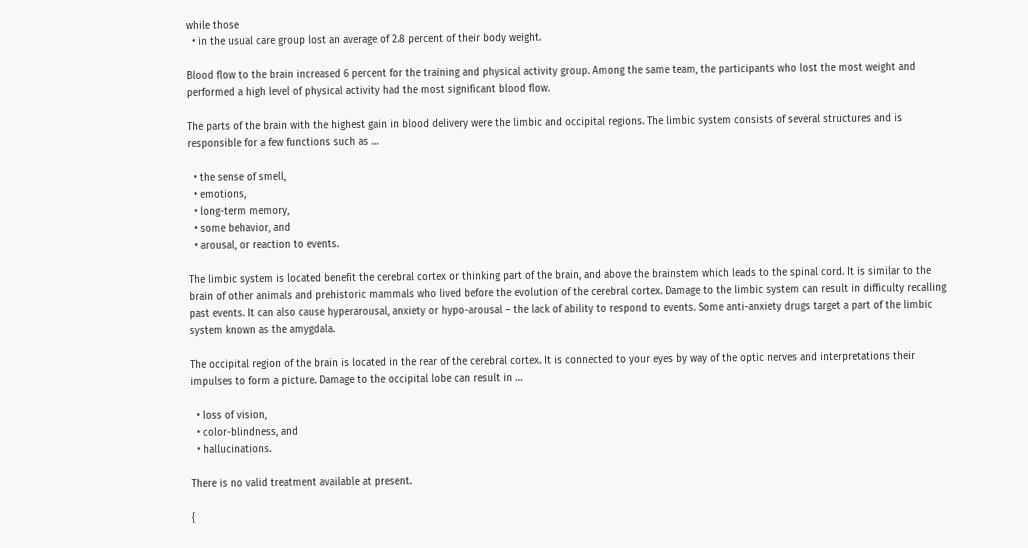while those
  • in the usual care group lost an average of 2.8 percent of their body weight.

Blood flow to the brain increased 6 percent for the training and physical activity group. Among the same team, the participants who lost the most weight and performed a high level of physical activity had the most significant blood flow.

The parts of the brain with the highest gain in blood delivery were the limbic and occipital regions. The limbic system consists of several structures and is responsible for a few functions such as …

  • the sense of smell,
  • emotions,
  • long-term memory,
  • some behavior, and
  • arousal, or reaction to events.

The limbic system is located benefit the cerebral cortex or thinking part of the brain, and above the brainstem which leads to the spinal cord. It is similar to the brain of other animals and prehistoric mammals who lived before the evolution of the cerebral cortex. Damage to the limbic system can result in difficulty recalling past events. It can also cause hyperarousal, anxiety or hypo-arousal – the lack of ability to respond to events. Some anti-anxiety drugs target a part of the limbic system known as the amygdala.

The occipital region of the brain is located in the rear of the cerebral cortex. It is connected to your eyes by way of the optic nerves and interpretations their impulses to form a picture. Damage to the occipital lobe can result in …

  • loss of vision,
  • color-blindness, and
  • hallucinations.

There is no valid treatment available at present.

{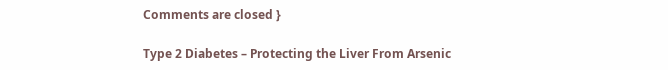Comments are closed }

Type 2 Diabetes – Protecting the Liver From Arsenic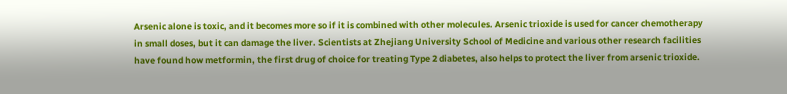Arsenic alone is toxic, and it becomes more so if it is combined with other molecules. Arsenic trioxide is used for cancer chemotherapy in small doses, but it can damage the liver. Scientists at Zhejiang University School of Medicine and various other research facilities have found how metformin, the first drug of choice for treating Type 2 diabetes, also helps to protect the liver from arsenic trioxide.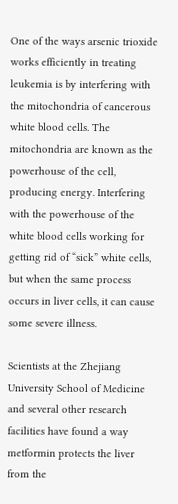One of the ways arsenic trioxide works efficiently in treating leukemia is by interfering with the mitochondria of cancerous white blood cells. The mitochondria are known as the powerhouse of the cell, producing energy. Interfering with the powerhouse of the white blood cells working for getting rid of “sick” white cells, but when the same process occurs in liver cells, it can cause some severe illness.

Scientists at the Zhejiang University School of Medicine and several other research facilities have found a way metformin protects the liver from the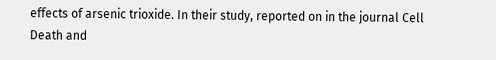effects of arsenic trioxide. In their study, reported on in the journal Cell Death and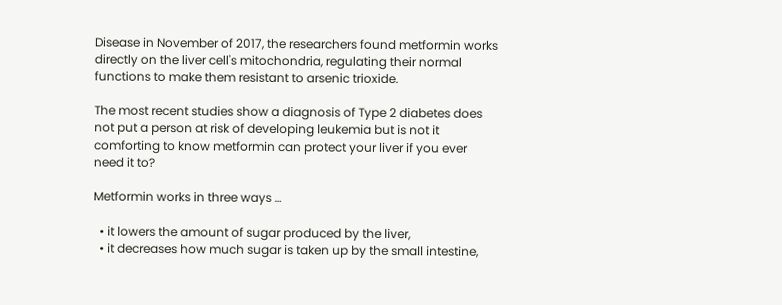Disease in November of 2017, the researchers found metformin works directly on the liver cell's mitochondria, regulating their normal functions to make them resistant to arsenic trioxide.

The most recent studies show a diagnosis of Type 2 diabetes does not put a person at risk of developing leukemia but is not it comforting to know metformin can protect your liver if you ever need it to?

Metformin works in three ways …

  • it lowers the amount of sugar produced by the liver,
  • it decreases how much sugar is taken up by the small intestine,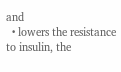and
  • lowers the resistance to insulin, the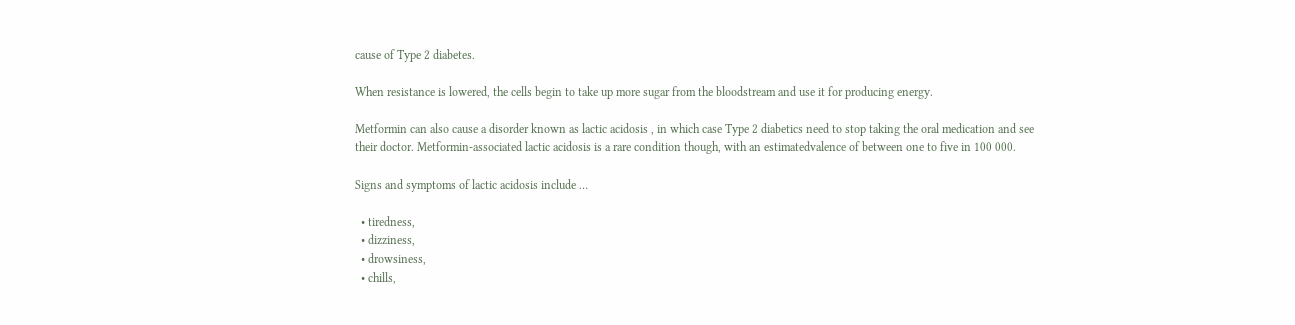cause of Type 2 diabetes.

When resistance is lowered, the cells begin to take up more sugar from the bloodstream and use it for producing energy.

Metformin can also cause a disorder known as lactic acidosis , in which case Type 2 diabetics need to stop taking the oral medication and see their doctor. Metformin-associated lactic acidosis is a rare condition though, with an estimatedvalence of between one to five in 100 000.

Signs and symptoms of lactic acidosis include …

  • tiredness,
  • dizziness,
  • drowsiness,
  • chills,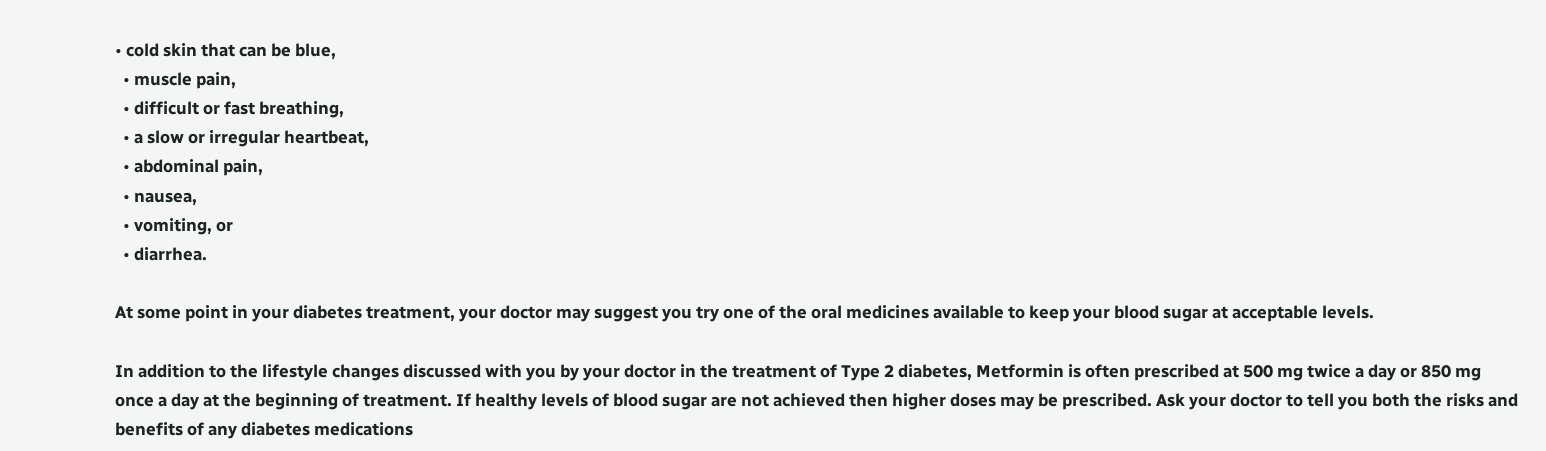• cold skin that can be blue,
  • muscle pain,
  • difficult or fast breathing,
  • a slow or irregular heartbeat,
  • abdominal pain,
  • nausea,
  • vomiting, or
  • diarrhea.

At some point in your diabetes treatment, your doctor may suggest you try one of the oral medicines available to keep your blood sugar at acceptable levels.

In addition to the lifestyle changes discussed with you by your doctor in the treatment of Type 2 diabetes, Metformin is often prescribed at 500 mg twice a day or 850 mg once a day at the beginning of treatment. If healthy levels of blood sugar are not achieved then higher doses may be prescribed. Ask your doctor to tell you both the risks and benefits of any diabetes medications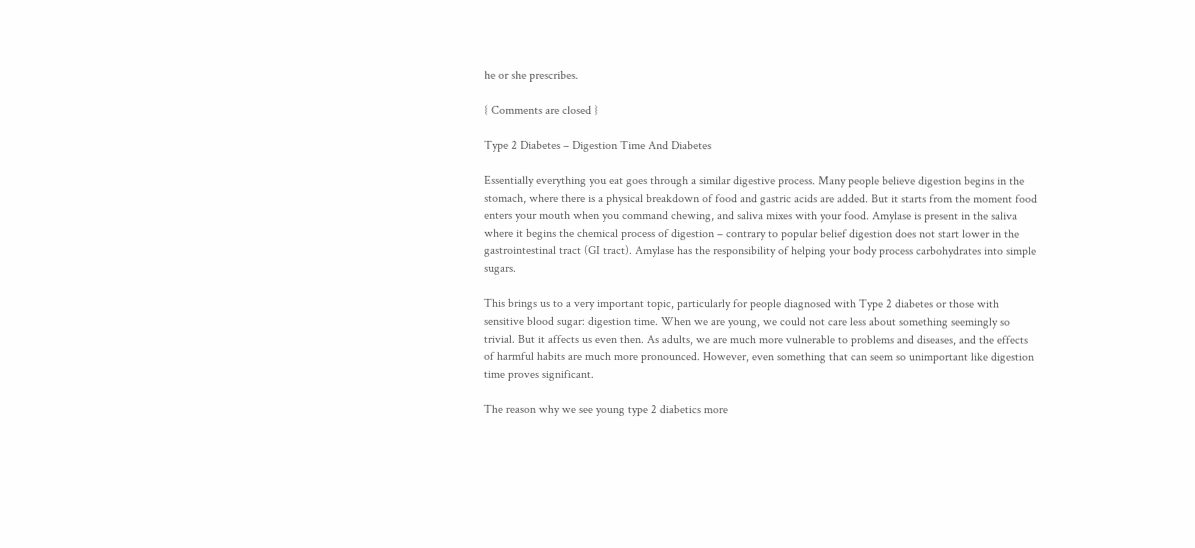he or she prescribes.

{ Comments are closed }

Type 2 Diabetes – Digestion Time And Diabetes

Essentially everything you eat goes through a similar digestive process. Many people believe digestion begins in the stomach, where there is a physical breakdown of food and gastric acids are added. But it starts from the moment food enters your mouth when you command chewing, and saliva mixes with your food. Amylase is present in the saliva where it begins the chemical process of digestion – contrary to popular belief digestion does not start lower in the gastrointestinal tract (GI tract). Amylase has the responsibility of helping your body process carbohydrates into simple sugars.

This brings us to a very important topic, particularly for people diagnosed with Type 2 diabetes or those with sensitive blood sugar: digestion time. When we are young, we could not care less about something seemingly so trivial. But it affects us even then. As adults, we are much more vulnerable to problems and diseases, and the effects of harmful habits are much more pronounced. However, even something that can seem so unimportant like digestion time proves significant.

The reason why we see young type 2 diabetics more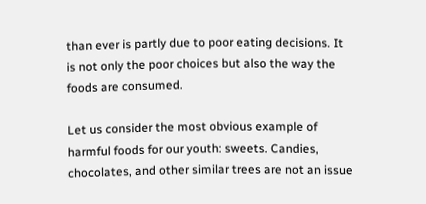than ever is partly due to poor eating decisions. It is not only the poor choices but also the way the foods are consumed.

Let us consider the most obvious example of harmful foods for our youth: sweets. Candies, chocolates, and other similar trees are not an issue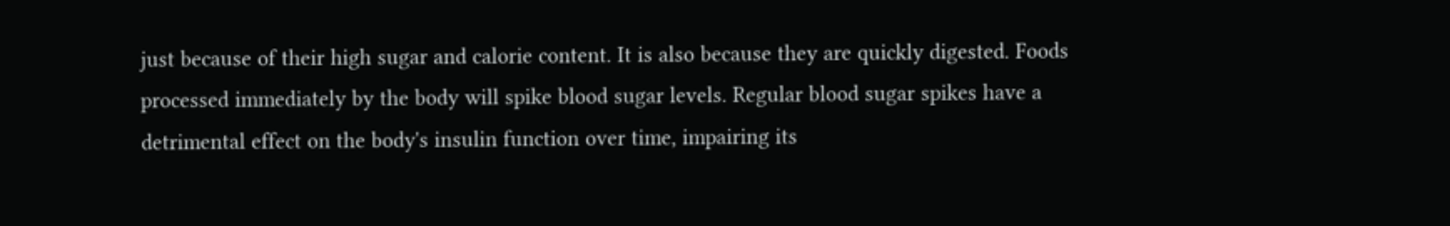just because of their high sugar and calorie content. It is also because they are quickly digested. Foods processed immediately by the body will spike blood sugar levels. Regular blood sugar spikes have a detrimental effect on the body's insulin function over time, impairing its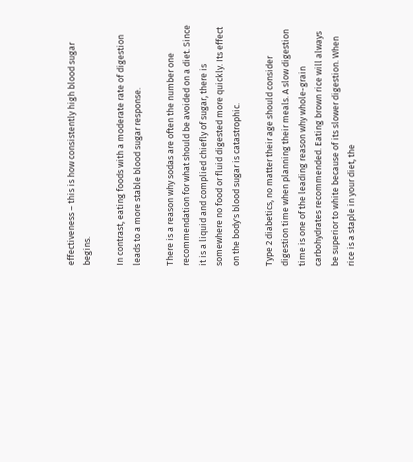effectiveness – this is how consistently high blood sugar begins.

In contrast, eating foods with a moderate rate of digestion leads to a more stable blood sugar response.

There is a reason why sodas are often the number one recommendation for what should be avoided on a diet. Since it is a liquid and complied chiefly of sugar, there is somewhere no food or fluid digested more quickly. Its effect on the body's blood sugar is catastrophic.

Type 2 diabetics, no matter their age should consider digestion time when planning their meals. A slow digestion time is one of the leading reason why whole-grain carbohydrates recommended. Eating brown rice will always be superior to white because of its slower digestion. When rice is a staple in your diet, the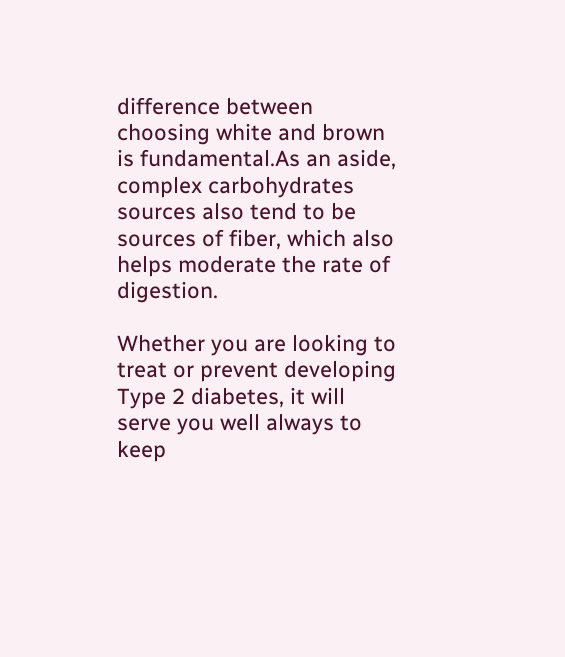difference between choosing white and brown is fundamental.As an aside, complex carbohydrates sources also tend to be sources of fiber, which also helps moderate the rate of digestion.

Whether you are looking to treat or prevent developing Type 2 diabetes, it will serve you well always to keep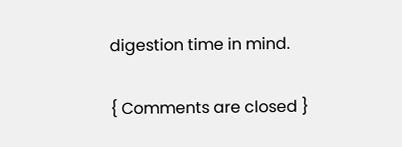digestion time in mind.

{ Comments are closed }